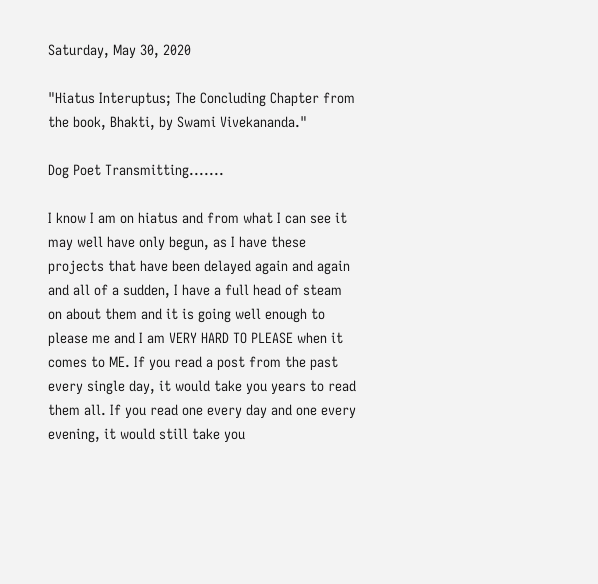Saturday, May 30, 2020

"Hiatus Interuptus; The Concluding Chapter from the book, Bhakti, by Swami Vivekananda."

Dog Poet Transmitting.......

I know I am on hiatus and from what I can see it may well have only begun, as I have these projects that have been delayed again and again and all of a sudden, I have a full head of steam on about them and it is going well enough to please me and I am VERY HARD TO PLEASE when it comes to ME. If you read a post from the past every single day, it would take you years to read them all. If you read one every day and one every evening, it would still take you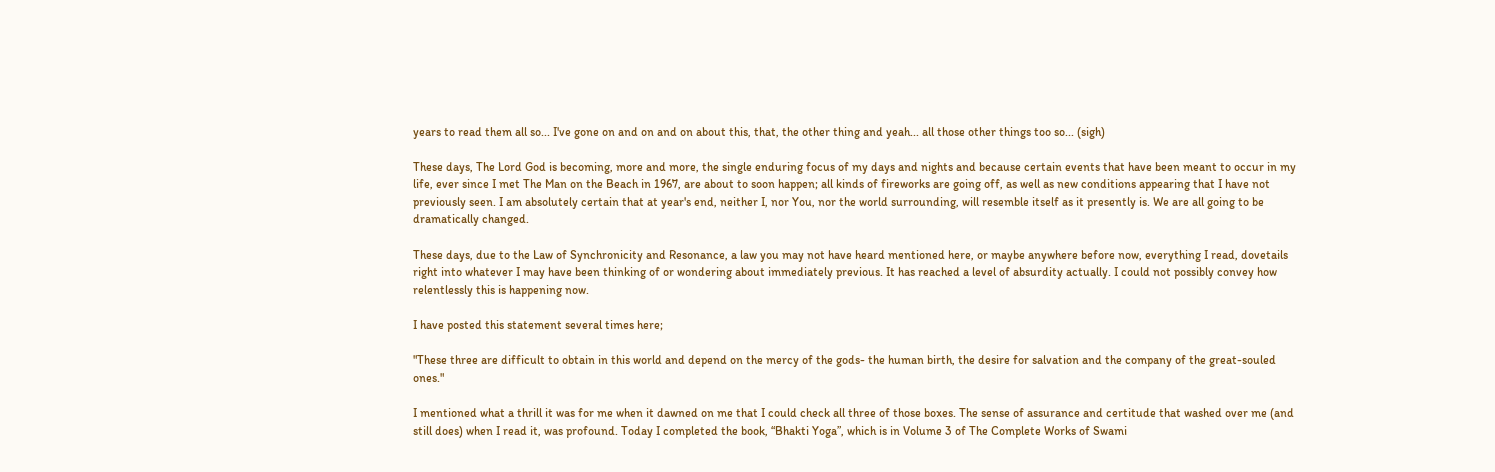years to read them all so... I've gone on and on and on about this, that, the other thing and yeah... all those other things too so... (sigh)

These days, The Lord God is becoming, more and more, the single enduring focus of my days and nights and because certain events that have been meant to occur in my life, ever since I met The Man on the Beach in 1967, are about to soon happen; all kinds of fireworks are going off, as well as new conditions appearing that I have not previously seen. I am absolutely certain that at year's end, neither I, nor You, nor the world surrounding, will resemble itself as it presently is. We are all going to be dramatically changed.

These days, due to the Law of Synchronicity and Resonance, a law you may not have heard mentioned here, or maybe anywhere before now, everything I read, dovetails right into whatever I may have been thinking of or wondering about immediately previous. It has reached a level of absurdity actually. I could not possibly convey how relentlessly this is happening now.

I have posted this statement several times here;

"These three are difficult to obtain in this world and depend on the mercy of the gods- the human birth, the desire for salvation and the company of the great-souled ones."

I mentioned what a thrill it was for me when it dawned on me that I could check all three of those boxes. The sense of assurance and certitude that washed over me (and still does) when I read it, was profound. Today I completed the book, “Bhakti Yoga”, which is in Volume 3 of The Complete Works of Swami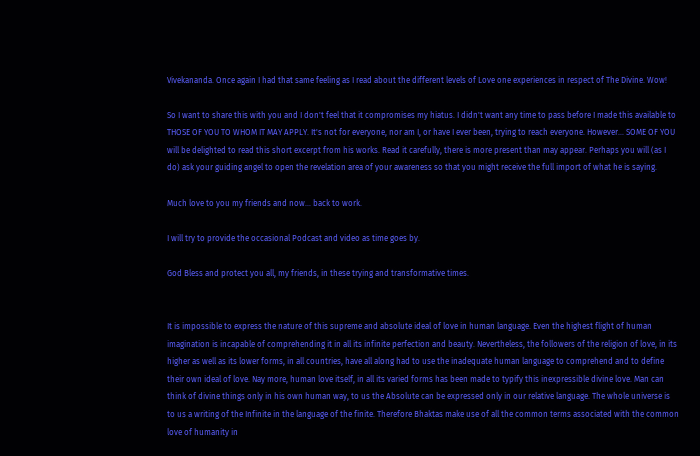Vivekananda. Once again I had that same feeling as I read about the different levels of Love one experiences in respect of The Divine. Wow!

So I want to share this with you and I don't feel that it compromises my hiatus. I didn't want any time to pass before I made this available to THOSE OF YOU TO WHOM IT MAY APPLY. It's not for everyone, nor am I, or have I ever been, trying to reach everyone. However... SOME OF YOU will be delighted to read this short excerpt from his works. Read it carefully, there is more present than may appear. Perhaps you will (as I do) ask your guiding angel to open the revelation area of your awareness so that you might receive the full import of what he is saying.

Much love to you my friends and now... back to work.

I will try to provide the occasional Podcast and video as time goes by.

God Bless and protect you all, my friends, in these trying and transformative times.


It is impossible to express the nature of this supreme and absolute ideal of love in human language. Even the highest flight of human imagination is incapable of comprehending it in all its infinite perfection and beauty. Nevertheless, the followers of the religion of love, in its higher as well as its lower forms, in all countries, have all along had to use the inadequate human language to comprehend and to define their own ideal of love. Nay more, human love itself, in all its varied forms has been made to typify this inexpressible divine love. Man can think of divine things only in his own human way, to us the Absolute can be expressed only in our relative language. The whole universe is to us a writing of the Infinite in the language of the finite. Therefore Bhaktas make use of all the common terms associated with the common love of humanity in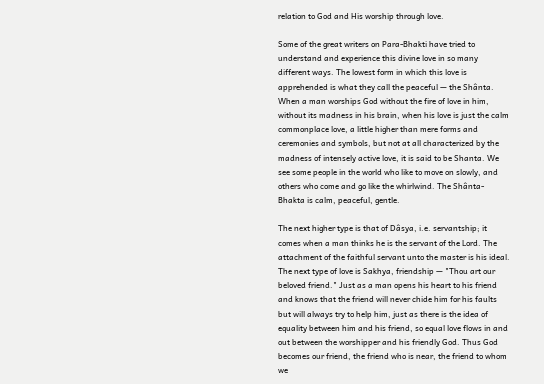relation to God and His worship through love.

Some of the great writers on Para-Bhakti have tried to understand and experience this divine love in so many different ways. The lowest form in which this love is apprehended is what they call the peaceful — the Shânta. When a man worships God without the fire of love in him, without its madness in his brain, when his love is just the calm commonplace love, a little higher than mere forms and ceremonies and symbols, but not at all characterized by the madness of intensely active love, it is said to be Shanta. We see some people in the world who like to move on slowly, and others who come and go like the whirlwind. The Shânta-Bhakta is calm, peaceful, gentle.

The next higher type is that of Dâsya, i.e. servantship; it comes when a man thinks he is the servant of the Lord. The attachment of the faithful servant unto the master is his ideal. The next type of love is Sakhya, friendship — "Thou art our beloved friend." Just as a man opens his heart to his friend and knows that the friend will never chide him for his faults but will always try to help him, just as there is the idea of equality between him and his friend, so equal love flows in and out between the worshipper and his friendly God. Thus God becomes our friend, the friend who is near, the friend to whom we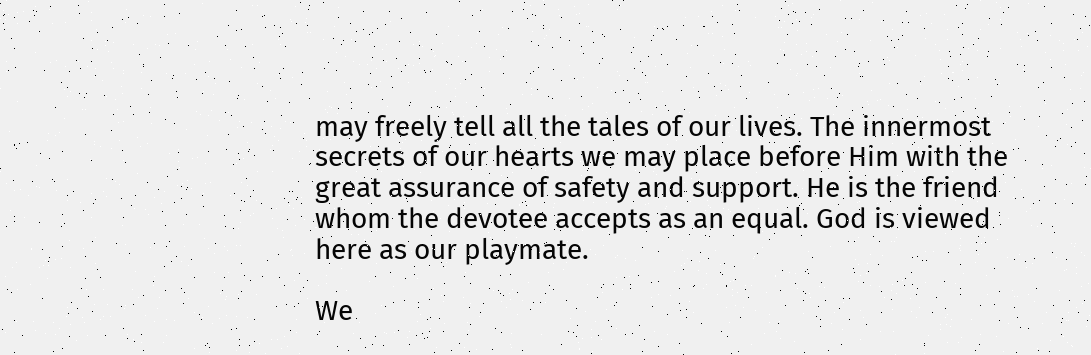may freely tell all the tales of our lives. The innermost secrets of our hearts we may place before Him with the great assurance of safety and support. He is the friend whom the devotee accepts as an equal. God is viewed here as our playmate.

We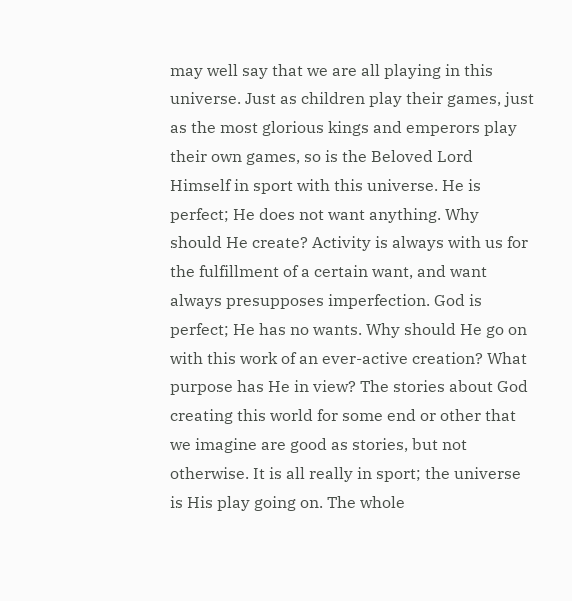may well say that we are all playing in this universe. Just as children play their games, just as the most glorious kings and emperors play their own games, so is the Beloved Lord Himself in sport with this universe. He is perfect; He does not want anything. Why should He create? Activity is always with us for the fulfillment of a certain want, and want always presupposes imperfection. God is perfect; He has no wants. Why should He go on with this work of an ever-active creation? What purpose has He in view? The stories about God creating this world for some end or other that we imagine are good as stories, but not otherwise. It is all really in sport; the universe is His play going on. The whole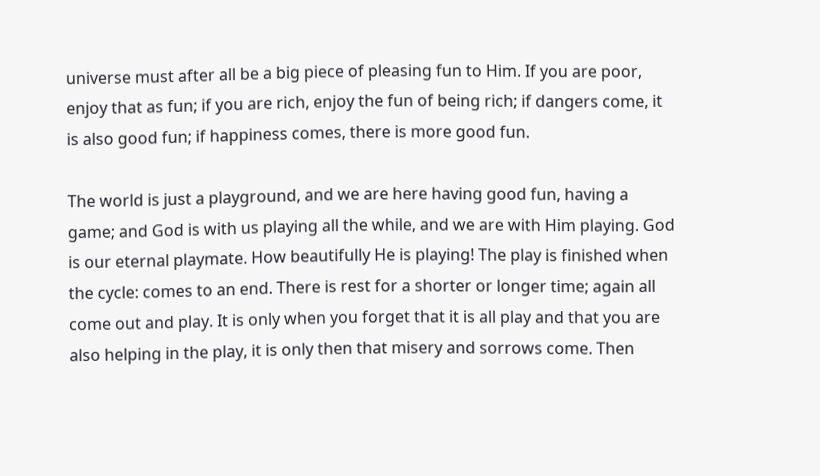universe must after all be a big piece of pleasing fun to Him. If you are poor, enjoy that as fun; if you are rich, enjoy the fun of being rich; if dangers come, it is also good fun; if happiness comes, there is more good fun.

The world is just a playground, and we are here having good fun, having a game; and God is with us playing all the while, and we are with Him playing. God is our eternal playmate. How beautifully He is playing! The play is finished when the cycle: comes to an end. There is rest for a shorter or longer time; again all come out and play. It is only when you forget that it is all play and that you are also helping in the play, it is only then that misery and sorrows come. Then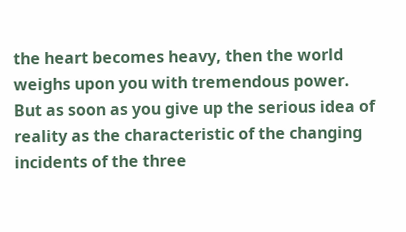the heart becomes heavy, then the world weighs upon you with tremendous power. But as soon as you give up the serious idea of reality as the characteristic of the changing incidents of the three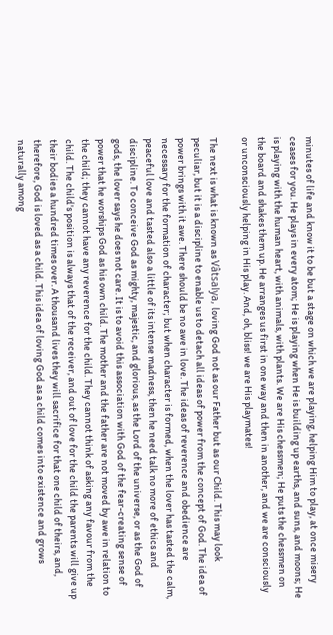minutes of life and know it to be but a stage on which we are playing, helping Him to play, at once misery ceases for you. He plays in every atom; He is playing when He is building up earths, and suns, and moons; He is playing with the human heart, with animals, with plants. We are His chessmen; He puts the chessmen on the board and shakes them up. He arranges us first in one way and then in another, and we are consciously or unconsciously helping in His play. And, oh, bliss! we are His playmates!

The next is what is known as Vâtsalya, loving God not as our Father but as our Child. This may look peculiar, but it is a discipline to enable us to detach all ideas of power from the concept of God. The idea of power brings with it awe. There should be no awe in love. The ideas of reverence and obedience are necessary for the formation of character; but when character is formed, when the lover has tasted the calm, peaceful love and tasted also a little of its intense madness, then he need talk no more of ethics and discipline. To conceive God as mighty, majestic, and glorious, as the Lord of the universe, or as the God of gods, the lover says he does not care. It is to avoid this association with God of the fear-creating sense of power that he worships God as his own child. The mother and the father are not moved by awe in relation to the child; they cannot have any reverence for the child. They cannot think of asking any favour from the child. The child's position is always that of the receiver, and out of love for the child the parents will give up their bodies a hundred times over. A thousand lives they will sacrifice for that one child of theirs, and, therefore, God is loved as a child. This idea of loving God as a child comes into existence and grows naturally among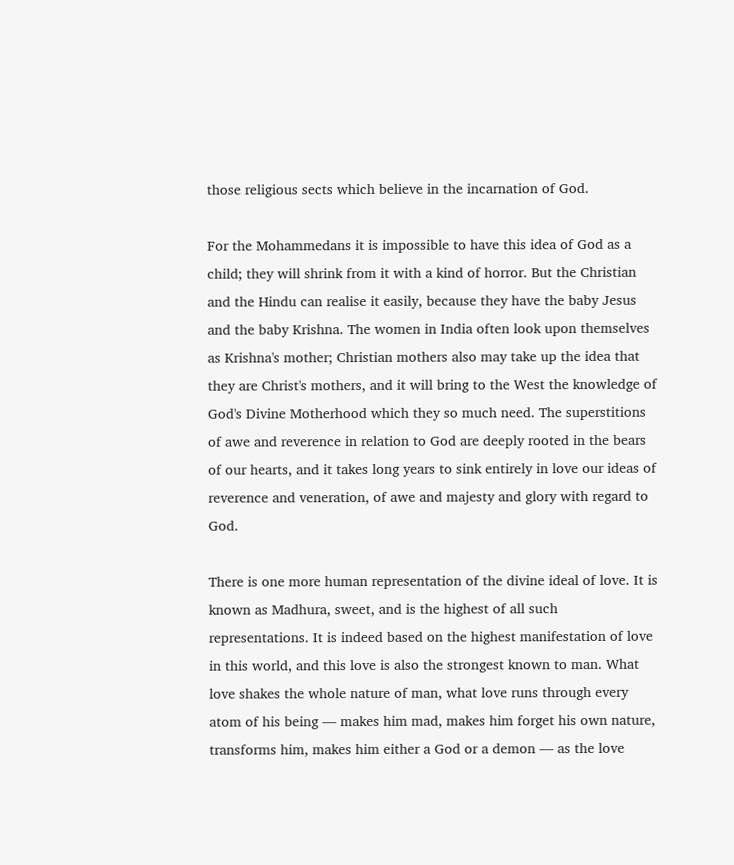those religious sects which believe in the incarnation of God.

For the Mohammedans it is impossible to have this idea of God as a child; they will shrink from it with a kind of horror. But the Christian and the Hindu can realise it easily, because they have the baby Jesus and the baby Krishna. The women in India often look upon themselves as Krishna's mother; Christian mothers also may take up the idea that they are Christ's mothers, and it will bring to the West the knowledge of God's Divine Motherhood which they so much need. The superstitions of awe and reverence in relation to God are deeply rooted in the bears of our hearts, and it takes long years to sink entirely in love our ideas of reverence and veneration, of awe and majesty and glory with regard to God.

There is one more human representation of the divine ideal of love. It is known as Madhura, sweet, and is the highest of all such representations. It is indeed based on the highest manifestation of love in this world, and this love is also the strongest known to man. What love shakes the whole nature of man, what love runs through every atom of his being — makes him mad, makes him forget his own nature, transforms him, makes him either a God or a demon — as the love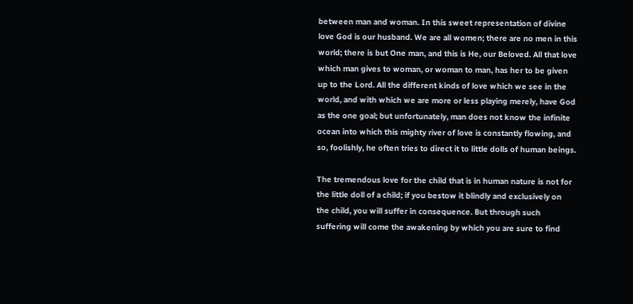between man and woman. In this sweet representation of divine love God is our husband. We are all women; there are no men in this world; there is but One man, and this is He, our Beloved. All that love which man gives to woman, or woman to man, has her to be given up to the Lord. All the different kinds of love which we see in the world, and with which we are more or less playing merely, have God as the one goal; but unfortunately, man does not know the infinite ocean into which this mighty river of love is constantly flowing, and so, foolishly, he often tries to direct it to little dolls of human beings.

The tremendous love for the child that is in human nature is not for the little doll of a child; if you bestow it blindly and exclusively on the child, you will suffer in consequence. But through such suffering will come the awakening by which you are sure to find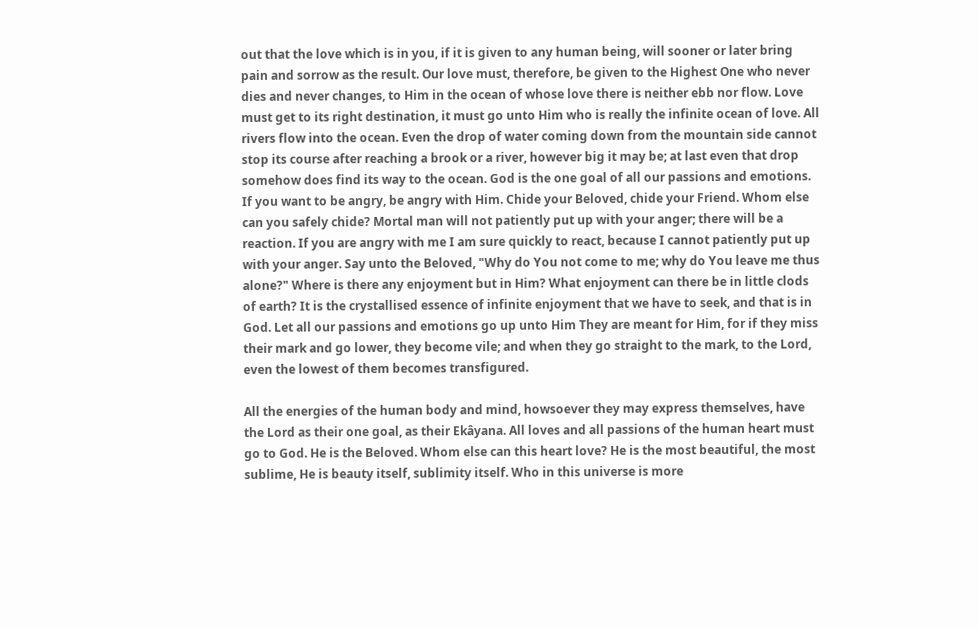out that the love which is in you, if it is given to any human being, will sooner or later bring pain and sorrow as the result. Our love must, therefore, be given to the Highest One who never dies and never changes, to Him in the ocean of whose love there is neither ebb nor flow. Love must get to its right destination, it must go unto Him who is really the infinite ocean of love. All rivers flow into the ocean. Even the drop of water coming down from the mountain side cannot stop its course after reaching a brook or a river, however big it may be; at last even that drop somehow does find its way to the ocean. God is the one goal of all our passions and emotions. If you want to be angry, be angry with Him. Chide your Beloved, chide your Friend. Whom else can you safely chide? Mortal man will not patiently put up with your anger; there will be a reaction. If you are angry with me I am sure quickly to react, because I cannot patiently put up with your anger. Say unto the Beloved, "Why do You not come to me; why do You leave me thus alone?" Where is there any enjoyment but in Him? What enjoyment can there be in little clods of earth? It is the crystallised essence of infinite enjoyment that we have to seek, and that is in God. Let all our passions and emotions go up unto Him They are meant for Him, for if they miss their mark and go lower, they become vile; and when they go straight to the mark, to the Lord, even the lowest of them becomes transfigured.

All the energies of the human body and mind, howsoever they may express themselves, have the Lord as their one goal, as their Ekâyana. All loves and all passions of the human heart must go to God. He is the Beloved. Whom else can this heart love? He is the most beautiful, the most sublime, He is beauty itself, sublimity itself. Who in this universe is more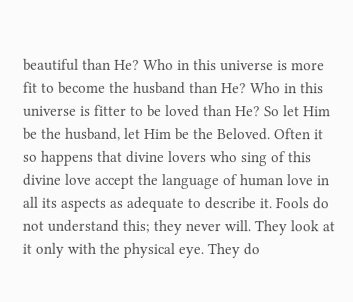beautiful than He? Who in this universe is more fit to become the husband than He? Who in this universe is fitter to be loved than He? So let Him be the husband, let Him be the Beloved. Often it so happens that divine lovers who sing of this divine love accept the language of human love in all its aspects as adequate to describe it. Fools do not understand this; they never will. They look at it only with the physical eye. They do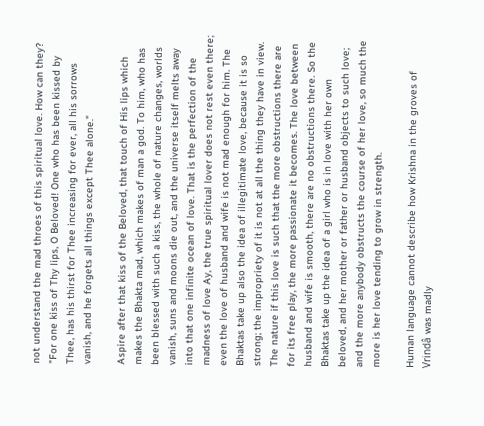not understand the mad throes of this spiritual love. How can they? "For one kiss of Thy lips, O Beloved! One who has been kissed by Thee, has his thirst for Thee increasing for ever, all his sorrows vanish, and he forgets all things except Thee alone."

Aspire after that kiss of the Beloved, that touch of His lips which makes the Bhakta mad, which makes of man a god. To him, who has been blessed with such a kiss, the whole of nature changes, worlds vanish, suns and moons die out, and the universe itself melts away into that one infinite ocean of love. That is the perfection of the madness of love Ay, the true spiritual lover does not rest even there; even the love of husband and wife is not mad enough for him. The Bhaktas take up also the idea of illegitimate love, because it is so strong; the impropriety of it is not at all the thing they have in view. The nature if this love is such that the more obstructions there are for its free play, the more passionate it becomes. The love between husband and wife is smooth, there are no obstructions there. So the Bhaktas take up the idea of a girl who is in love with her own beloved, and her mother or father or husband objects to such love; and the more anybody obstructs the course of her love, so much the more is her love tending to grow in strength.

Human language cannot describe how Krishna in the groves of Vrindâ was madly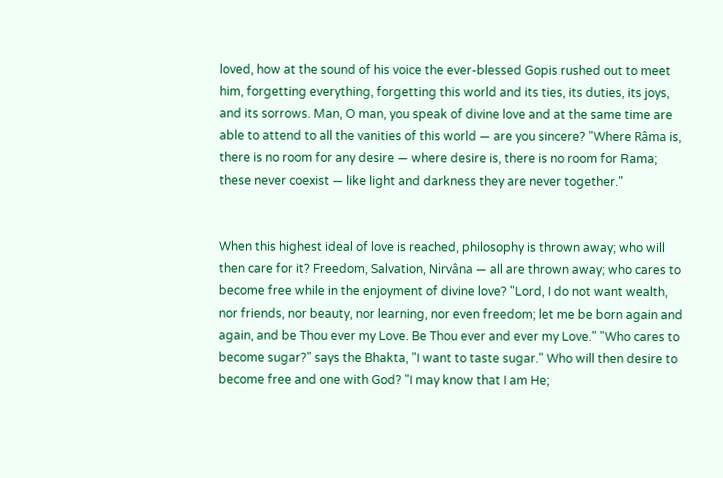loved, how at the sound of his voice the ever-blessed Gopis rushed out to meet him, forgetting everything, forgetting this world and its ties, its duties, its joys, and its sorrows. Man, O man, you speak of divine love and at the same time are able to attend to all the vanities of this world — are you sincere? "Where Râma is, there is no room for any desire — where desire is, there is no room for Rama; these never coexist — like light and darkness they are never together."


When this highest ideal of love is reached, philosophy is thrown away; who will then care for it? Freedom, Salvation, Nirvâna — all are thrown away; who cares to become free while in the enjoyment of divine love? "Lord, I do not want wealth, nor friends, nor beauty, nor learning, nor even freedom; let me be born again and again, and be Thou ever my Love. Be Thou ever and ever my Love." "Who cares to become sugar?" says the Bhakta, "I want to taste sugar." Who will then desire to become free and one with God? "I may know that I am He;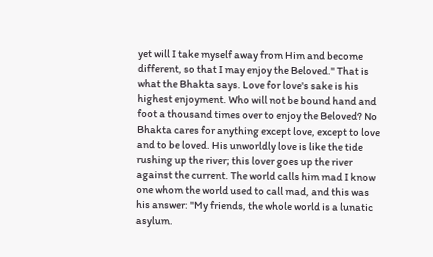yet will I take myself away from Him and become different, so that I may enjoy the Beloved." That is what the Bhakta says. Love for love's sake is his highest enjoyment. Who will not be bound hand and foot a thousand times over to enjoy the Beloved? No Bhakta cares for anything except love, except to love and to be loved. His unworldly love is like the tide rushing up the river; this lover goes up the river against the current. The world calls him mad I know one whom the world used to call mad, and this was his answer: "My friends, the whole world is a lunatic asylum.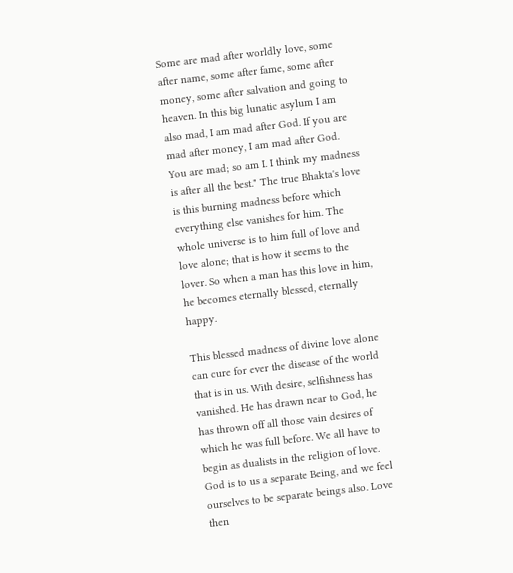Some are mad after worldly love, some after name, some after fame, some after money, some after salvation and going to heaven. In this big lunatic asylum I am also mad, I am mad after God. If you are mad after money, I am mad after God. You are mad; so am I. I think my madness is after all the best." The true Bhakta's love is this burning madness before which everything else vanishes for him. The whole universe is to him full of love and love alone; that is how it seems to the lover. So when a man has this love in him, he becomes eternally blessed, eternally happy.

This blessed madness of divine love alone can cure for ever the disease of the world that is in us. With desire, selfishness has vanished. He has drawn near to God, he has thrown off all those vain desires of which he was full before. We all have to begin as dualists in the religion of love. God is to us a separate Being, and we feel ourselves to be separate beings also. Love then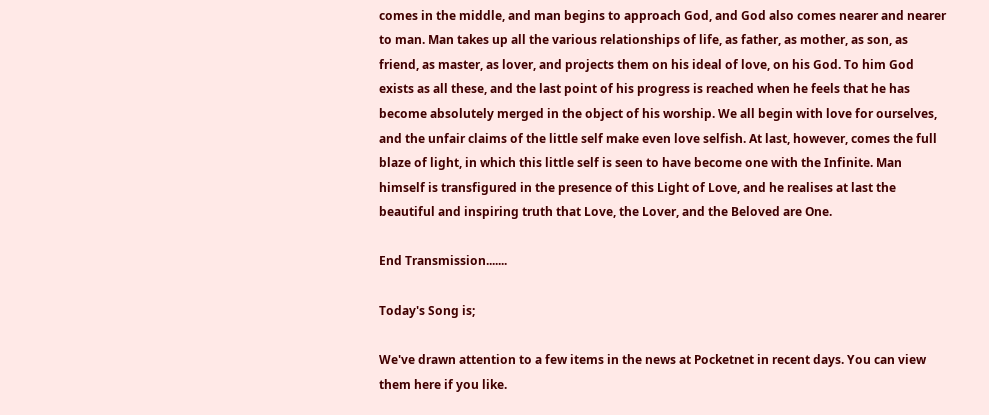comes in the middle, and man begins to approach God, and God also comes nearer and nearer to man. Man takes up all the various relationships of life, as father, as mother, as son, as friend, as master, as lover, and projects them on his ideal of love, on his God. To him God exists as all these, and the last point of his progress is reached when he feels that he has become absolutely merged in the object of his worship. We all begin with love for ourselves, and the unfair claims of the little self make even love selfish. At last, however, comes the full blaze of light, in which this little self is seen to have become one with the Infinite. Man himself is transfigured in the presence of this Light of Love, and he realises at last the beautiful and inspiring truth that Love, the Lover, and the Beloved are One.

End Transmission.......

Today's Song is;

We've drawn attention to a few items in the news at Pocketnet in recent days. You can view them here if you like.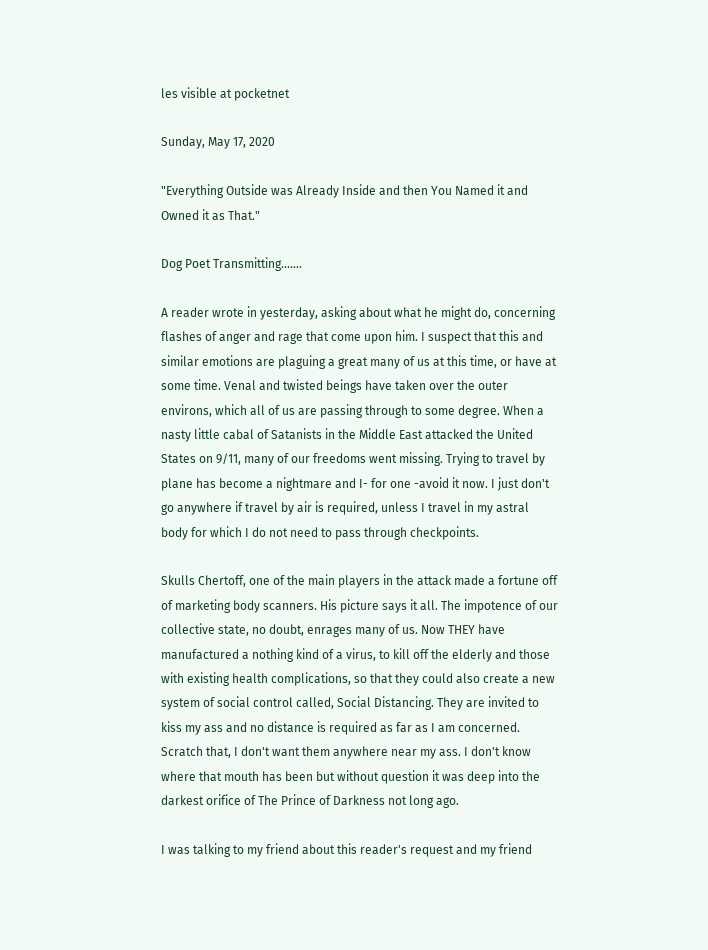les visible at pocketnet

Sunday, May 17, 2020

"Everything Outside was Already Inside and then You Named it and Owned it as That."

Dog Poet Transmitting.......

A reader wrote in yesterday, asking about what he might do, concerning flashes of anger and rage that come upon him. I suspect that this and similar emotions are plaguing a great many of us at this time, or have at some time. Venal and twisted beings have taken over the outer environs, which all of us are passing through to some degree. When a nasty little cabal of Satanists in the Middle East attacked the United States on 9/11, many of our freedoms went missing. Trying to travel by plane has become a nightmare and I- for one -avoid it now. I just don't go anywhere if travel by air is required, unless I travel in my astral body for which I do not need to pass through checkpoints.

Skulls Chertoff, one of the main players in the attack made a fortune off of marketing body scanners. His picture says it all. The impotence of our collective state, no doubt, enrages many of us. Now THEY have manufactured a nothing kind of a virus, to kill off the elderly and those with existing health complications, so that they could also create a new system of social control called, Social Distancing. They are invited to kiss my ass and no distance is required as far as I am concerned. Scratch that, I don't want them anywhere near my ass. I don't know where that mouth has been but without question it was deep into the darkest orifice of The Prince of Darkness not long ago.

I was talking to my friend about this reader's request and my friend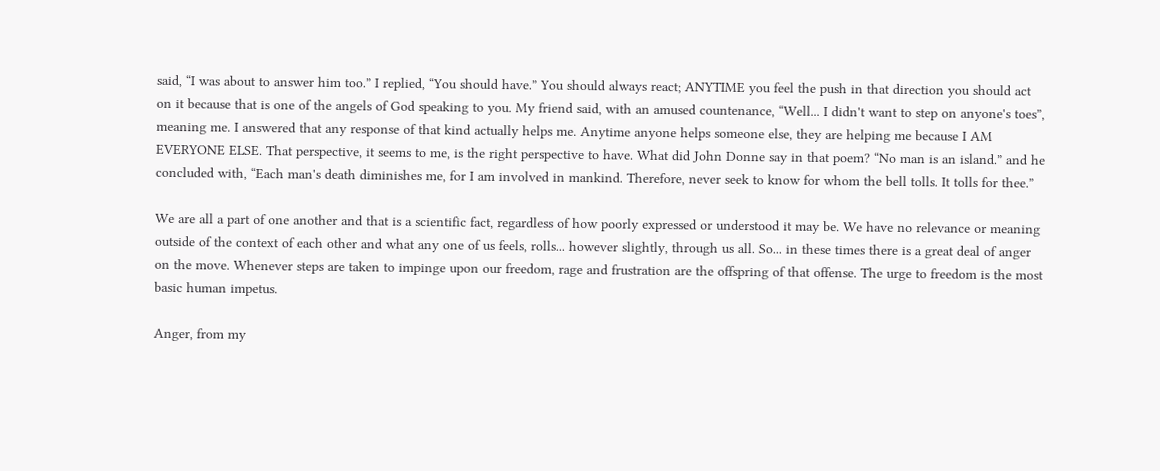said, “I was about to answer him too.” I replied, “You should have.” You should always react; ANYTIME you feel the push in that direction you should act on it because that is one of the angels of God speaking to you. My friend said, with an amused countenance, “Well... I didn't want to step on anyone's toes”, meaning me. I answered that any response of that kind actually helps me. Anytime anyone helps someone else, they are helping me because I AM EVERYONE ELSE. That perspective, it seems to me, is the right perspective to have. What did John Donne say in that poem? “No man is an island.” and he concluded with, “Each man's death diminishes me, for I am involved in mankind. Therefore, never seek to know for whom the bell tolls. It tolls for thee.”

We are all a part of one another and that is a scientific fact, regardless of how poorly expressed or understood it may be. We have no relevance or meaning outside of the context of each other and what any one of us feels, rolls... however slightly, through us all. So... in these times there is a great deal of anger on the move. Whenever steps are taken to impinge upon our freedom, rage and frustration are the offspring of that offense. The urge to freedom is the most basic human impetus.

Anger, from my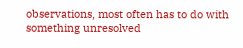observations, most often has to do with something unresolved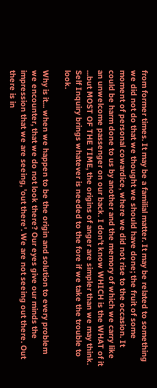from former times. It may be a familial matter. It may be related to something we did not do that we thought we should have done; the fruit of some moment of personal cowardice, where we did not rise to the occasion. It could be harm done to us by another and the memory of which we carry like an unwelcome passenger on our back. I don't know WHICH is the WHAT of it ...but MOST OF THE TIME, the origins of anger are simpler than we may think. Self Inquiry brings whatever is needed to the fore if we take the trouble to look.

Why is it... when we happen to be the origin and solution to every problem we encounter, that we do not look there? Our eyes give our minds the impression that we are seeing, 'out there'. We are not seeing out there. Out there is in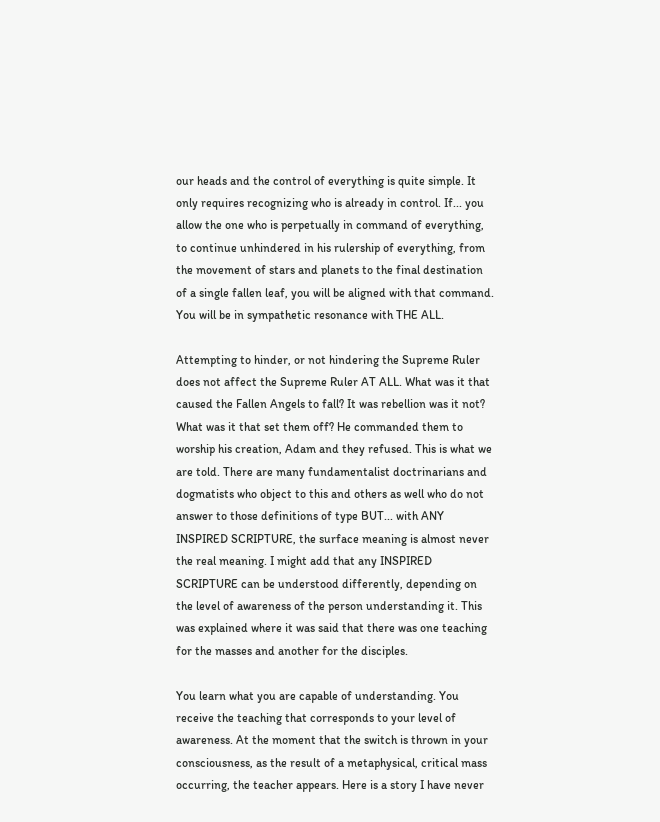our heads and the control of everything is quite simple. It only requires recognizing who is already in control. If... you allow the one who is perpetually in command of everything, to continue unhindered in his rulership of everything, from the movement of stars and planets to the final destination of a single fallen leaf, you will be aligned with that command. You will be in sympathetic resonance with THE ALL.

Attempting to hinder, or not hindering the Supreme Ruler does not affect the Supreme Ruler AT ALL. What was it that caused the Fallen Angels to fall? It was rebellion was it not? What was it that set them off? He commanded them to worship his creation, Adam and they refused. This is what we are told. There are many fundamentalist doctrinarians and dogmatists who object to this and others as well who do not answer to those definitions of type BUT... with ANY INSPIRED SCRIPTURE, the surface meaning is almost never the real meaning. I might add that any INSPIRED SCRIPTURE can be understood differently, depending on the level of awareness of the person understanding it. This was explained where it was said that there was one teaching for the masses and another for the disciples.

You learn what you are capable of understanding. You receive the teaching that corresponds to your level of awareness. At the moment that the switch is thrown in your consciousness, as the result of a metaphysical, critical mass occurring, the teacher appears. Here is a story I have never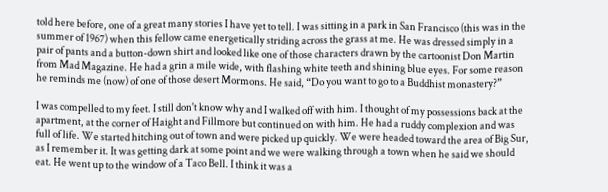told here before, one of a great many stories I have yet to tell. I was sitting in a park in San Francisco (this was in the summer of 1967) when this fellow came energetically striding across the grass at me. He was dressed simply in a pair of pants and a button-down shirt and looked like one of those characters drawn by the cartoonist Don Martin from Mad Magazine. He had a grin a mile wide, with flashing white teeth and shining blue eyes. For some reason he reminds me (now) of one of those desert Mormons. He said, “Do you want to go to a Buddhist monastery?”

I was compelled to my feet. I still don't know why and I walked off with him. I thought of my possessions back at the apartment, at the corner of Haight and Fillmore but continued on with him. He had a ruddy complexion and was full of life. We started hitching out of town and were picked up quickly. We were headed toward the area of Big Sur, as I remember it. It was getting dark at some point and we were walking through a town when he said we should eat. He went up to the window of a Taco Bell. I think it was a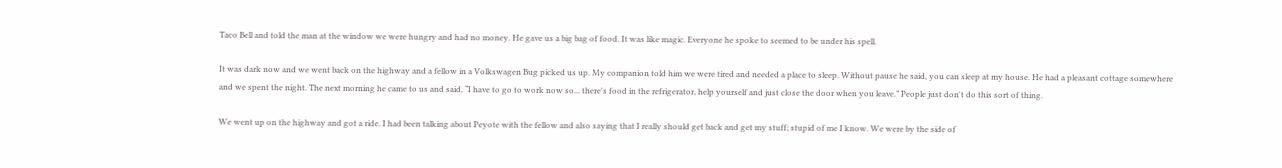Taco Bell and told the man at the window we were hungry and had no money. He gave us a big bag of food. It was like magic. Everyone he spoke to seemed to be under his spell.

It was dark now and we went back on the highway and a fellow in a Volkswagen Bug picked us up. My companion told him we were tired and needed a place to sleep. Without pause he said, you can sleep at my house. He had a pleasant cottage somewhere and we spent the night. The next morning he came to us and said, “I have to go to work now so... there's food in the refrigerator, help yourself and just close the door when you leave.” People just don't do this sort of thing.

We went up on the highway and got a ride. I had been talking about Peyote with the fellow and also saying that I really should get back and get my stuff; stupid of me I know. We were by the side of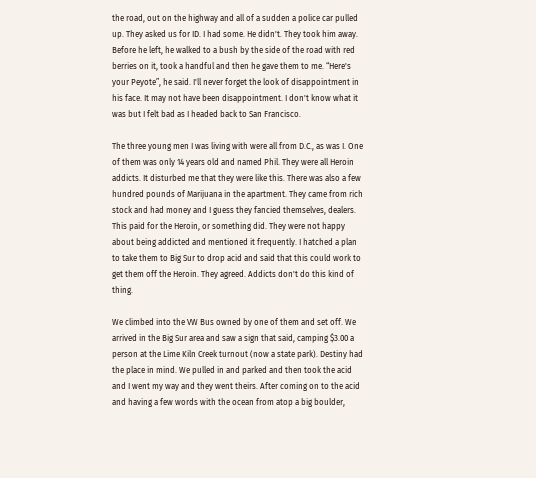the road, out on the highway and all of a sudden a police car pulled up. They asked us for ID. I had some. He didn't. They took him away. Before he left, he walked to a bush by the side of the road with red berries on it, took a handful and then he gave them to me. “Here's your Peyote”, he said. I'll never forget the look of disappointment in his face. It may not have been disappointment. I don't know what it was but I felt bad as I headed back to San Francisco.

The three young men I was living with were all from D.C., as was I. One of them was only 14 years old and named Phil. They were all Heroin addicts. It disturbed me that they were like this. There was also a few hundred pounds of Marijuana in the apartment. They came from rich stock and had money and I guess they fancied themselves, dealers. This paid for the Heroin, or something did. They were not happy about being addicted and mentioned it frequently. I hatched a plan to take them to Big Sur to drop acid and said that this could work to get them off the Heroin. They agreed. Addicts don't do this kind of thing.

We climbed into the VW Bus owned by one of them and set off. We arrived in the Big Sur area and saw a sign that said, camping $3.00 a person at the Lime Kiln Creek turnout (now a state park). Destiny had the place in mind. We pulled in and parked and then took the acid and I went my way and they went theirs. After coming on to the acid and having a few words with the ocean from atop a big boulder,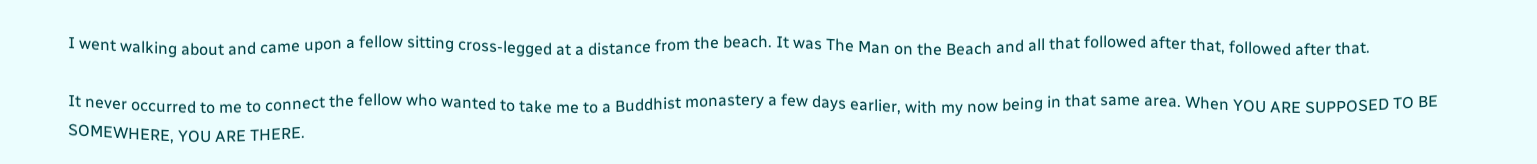I went walking about and came upon a fellow sitting cross-legged at a distance from the beach. It was The Man on the Beach and all that followed after that, followed after that.

It never occurred to me to connect the fellow who wanted to take me to a Buddhist monastery a few days earlier, with my now being in that same area. When YOU ARE SUPPOSED TO BE SOMEWHERE, YOU ARE THERE.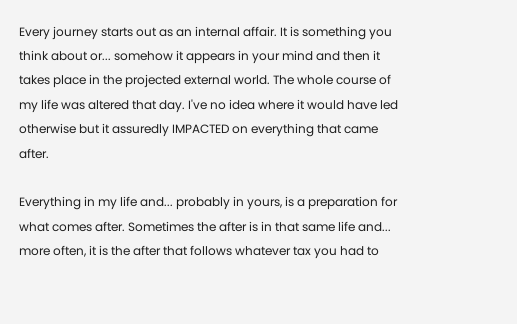Every journey starts out as an internal affair. It is something you think about or... somehow it appears in your mind and then it takes place in the projected external world. The whole course of my life was altered that day. I've no idea where it would have led otherwise but it assuredly IMPACTED on everything that came after.

Everything in my life and... probably in yours, is a preparation for what comes after. Sometimes the after is in that same life and... more often, it is the after that follows whatever tax you had to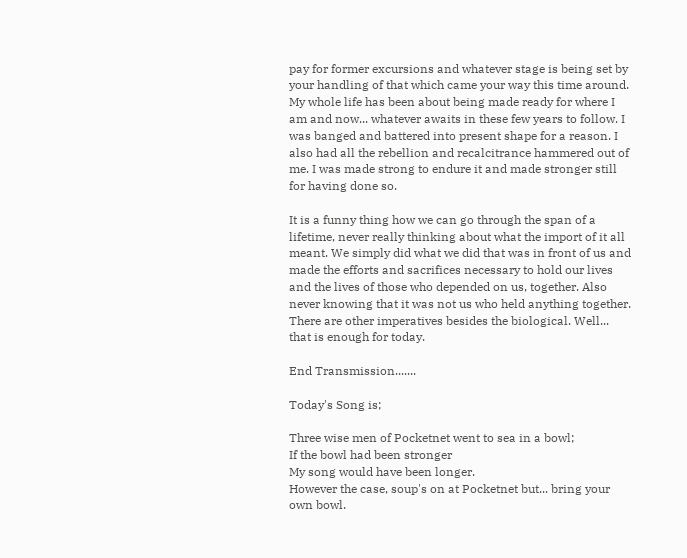pay for former excursions and whatever stage is being set by your handling of that which came your way this time around. My whole life has been about being made ready for where I am and now... whatever awaits in these few years to follow. I was banged and battered into present shape for a reason. I also had all the rebellion and recalcitrance hammered out of me. I was made strong to endure it and made stronger still for having done so.

It is a funny thing how we can go through the span of a lifetime, never really thinking about what the import of it all meant. We simply did what we did that was in front of us and made the efforts and sacrifices necessary to hold our lives and the lives of those who depended on us, together. Also never knowing that it was not us who held anything together. There are other imperatives besides the biological. Well... that is enough for today.

End Transmission.......

Today's Song is;

Three wise men of Pocketnet went to sea in a bowl;
If the bowl had been stronger
My song would have been longer.
However the case, soup's on at Pocketnet but... bring your own bowl.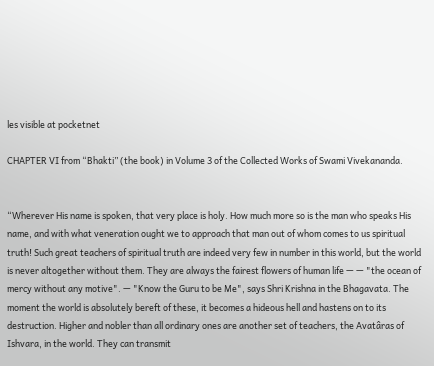les visible at pocketnet

CHAPTER VI from “Bhakti” (the book) in Volume 3 of the Collected Works of Swami Vivekananda.


“Wherever His name is spoken, that very place is holy. How much more so is the man who speaks His name, and with what veneration ought we to approach that man out of whom comes to us spiritual truth! Such great teachers of spiritual truth are indeed very few in number in this world, but the world is never altogether without them. They are always the fairest flowers of human life — — "the ocean of mercy without any motive". — "Know the Guru to be Me", says Shri Krishna in the Bhagavata. The moment the world is absolutely bereft of these, it becomes a hideous hell and hastens on to its destruction. Higher and nobler than all ordinary ones are another set of teachers, the Avatâras of Ishvara, in the world. They can transmit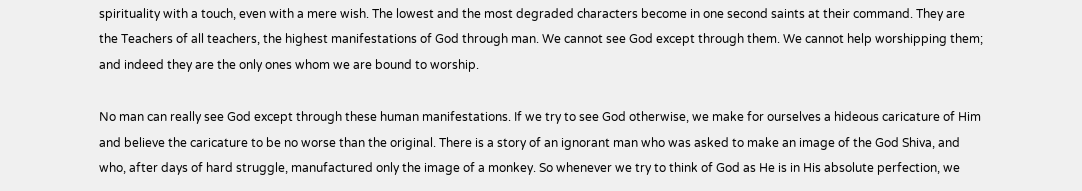spirituality with a touch, even with a mere wish. The lowest and the most degraded characters become in one second saints at their command. They are the Teachers of all teachers, the highest manifestations of God through man. We cannot see God except through them. We cannot help worshipping them; and indeed they are the only ones whom we are bound to worship.

No man can really see God except through these human manifestations. If we try to see God otherwise, we make for ourselves a hideous caricature of Him and believe the caricature to be no worse than the original. There is a story of an ignorant man who was asked to make an image of the God Shiva, and who, after days of hard struggle, manufactured only the image of a monkey. So whenever we try to think of God as He is in His absolute perfection, we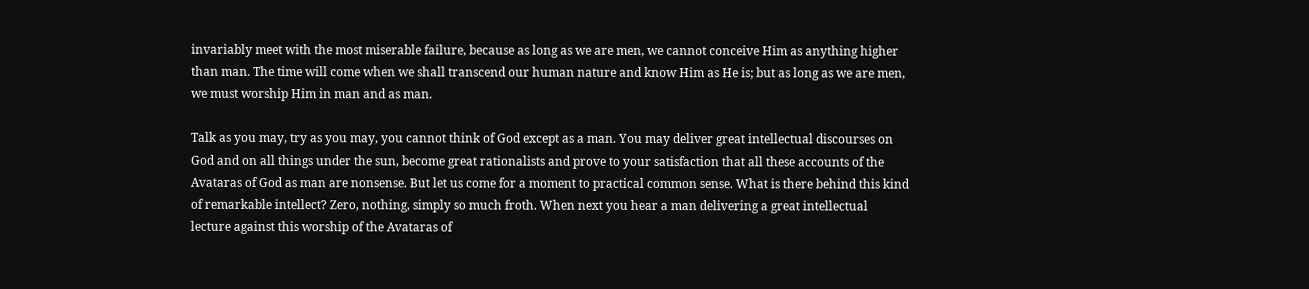invariably meet with the most miserable failure, because as long as we are men, we cannot conceive Him as anything higher than man. The time will come when we shall transcend our human nature and know Him as He is; but as long as we are men, we must worship Him in man and as man.

Talk as you may, try as you may, you cannot think of God except as a man. You may deliver great intellectual discourses on God and on all things under the sun, become great rationalists and prove to your satisfaction that all these accounts of the Avataras of God as man are nonsense. But let us come for a moment to practical common sense. What is there behind this kind of remarkable intellect? Zero, nothing, simply so much froth. When next you hear a man delivering a great intellectual lecture against this worship of the Avataras of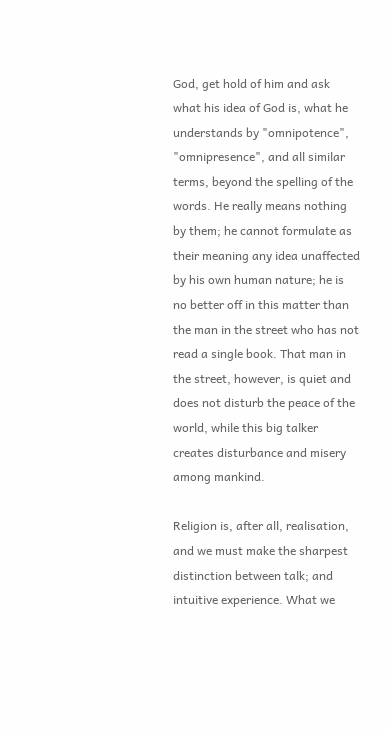God, get hold of him and ask what his idea of God is, what he understands by "omnipotence", "omnipresence", and all similar terms, beyond the spelling of the words. He really means nothing by them; he cannot formulate as their meaning any idea unaffected by his own human nature; he is no better off in this matter than the man in the street who has not read a single book. That man in the street, however, is quiet and does not disturb the peace of the world, while this big talker creates disturbance and misery among mankind.

Religion is, after all, realisation, and we must make the sharpest distinction between talk; and intuitive experience. What we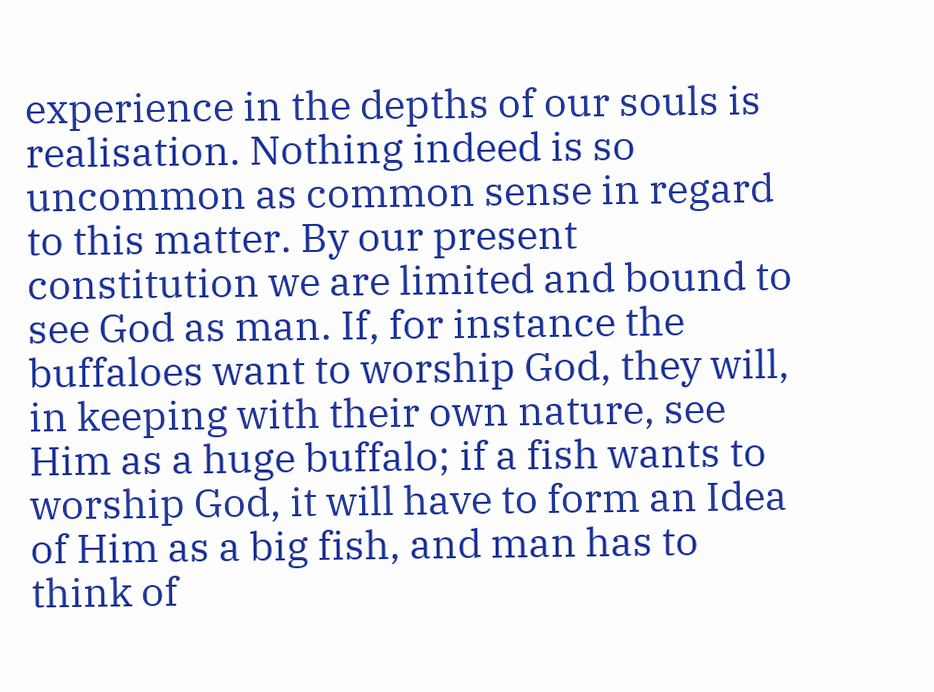experience in the depths of our souls is realisation. Nothing indeed is so uncommon as common sense in regard to this matter. By our present constitution we are limited and bound to see God as man. If, for instance the buffaloes want to worship God, they will, in keeping with their own nature, see Him as a huge buffalo; if a fish wants to worship God, it will have to form an Idea of Him as a big fish, and man has to think of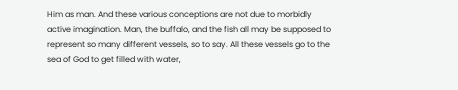Him as man. And these various conceptions are not due to morbidly active imagination. Man, the buffalo, and the fish all may be supposed to represent so many different vessels, so to say. All these vessels go to the sea of God to get filled with water,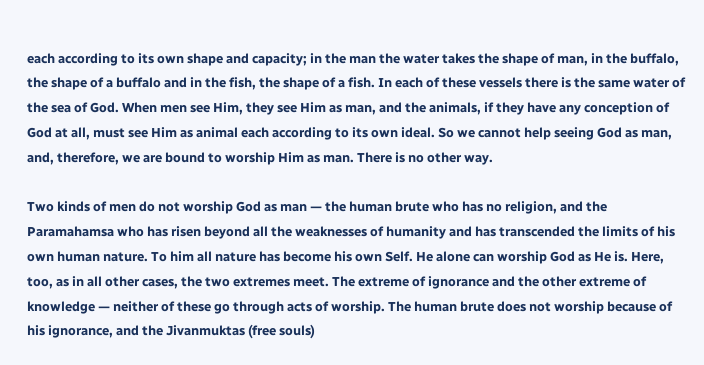each according to its own shape and capacity; in the man the water takes the shape of man, in the buffalo, the shape of a buffalo and in the fish, the shape of a fish. In each of these vessels there is the same water of the sea of God. When men see Him, they see Him as man, and the animals, if they have any conception of God at all, must see Him as animal each according to its own ideal. So we cannot help seeing God as man, and, therefore, we are bound to worship Him as man. There is no other way.

Two kinds of men do not worship God as man — the human brute who has no religion, and the Paramahamsa who has risen beyond all the weaknesses of humanity and has transcended the limits of his own human nature. To him all nature has become his own Self. He alone can worship God as He is. Here, too, as in all other cases, the two extremes meet. The extreme of ignorance and the other extreme of knowledge — neither of these go through acts of worship. The human brute does not worship because of his ignorance, and the Jivanmuktas (free souls)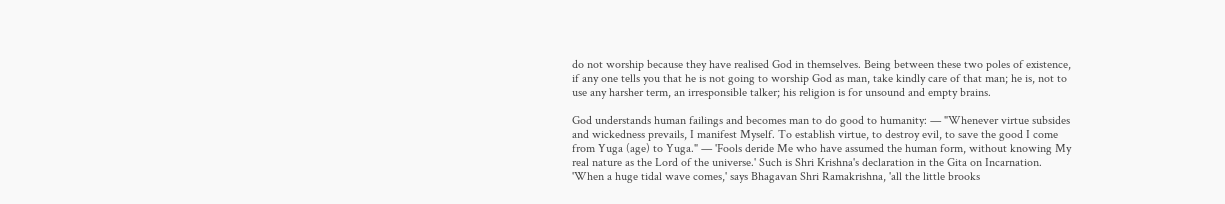do not worship because they have realised God in themselves. Being between these two poles of existence, if any one tells you that he is not going to worship God as man, take kindly care of that man; he is, not to use any harsher term, an irresponsible talker; his religion is for unsound and empty brains.

God understands human failings and becomes man to do good to humanity: — "Whenever virtue subsides and wickedness prevails, I manifest Myself. To establish virtue, to destroy evil, to save the good I come from Yuga (age) to Yuga." — 'Fools deride Me who have assumed the human form, without knowing My real nature as the Lord of the universe.' Such is Shri Krishna's declaration in the Gita on Incarnation. 'When a huge tidal wave comes,' says Bhagavan Shri Ramakrishna, 'all the little brooks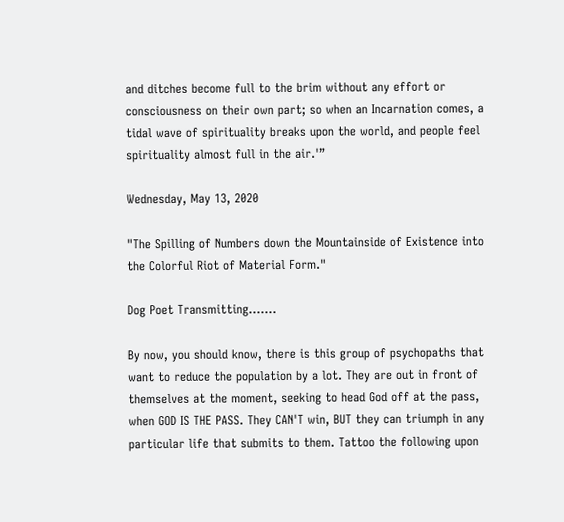and ditches become full to the brim without any effort or consciousness on their own part; so when an Incarnation comes, a tidal wave of spirituality breaks upon the world, and people feel spirituality almost full in the air.'”

Wednesday, May 13, 2020

"The Spilling of Numbers down the Mountainside of Existence into the Colorful Riot of Material Form."

Dog Poet Transmitting.......

By now, you should know, there is this group of psychopaths that want to reduce the population by a lot. They are out in front of themselves at the moment, seeking to head God off at the pass, when GOD IS THE PASS. They CAN'T win, BUT they can triumph in any particular life that submits to them. Tattoo the following upon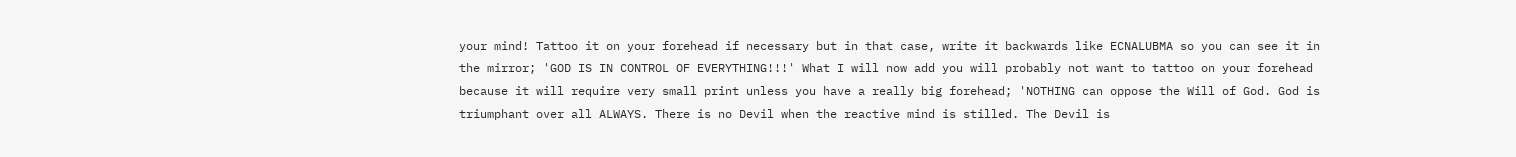your mind! Tattoo it on your forehead if necessary but in that case, write it backwards like ECNALUBMA so you can see it in the mirror; 'GOD IS IN CONTROL OF EVERYTHING!!!' What I will now add you will probably not want to tattoo on your forehead because it will require very small print unless you have a really big forehead; 'NOTHING can oppose the Will of God. God is triumphant over all ALWAYS. There is no Devil when the reactive mind is stilled. The Devil is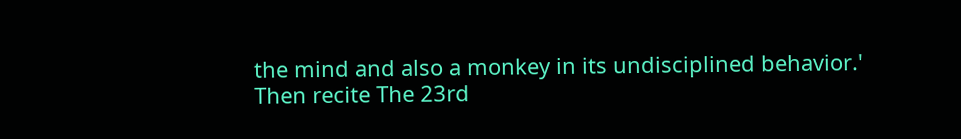the mind and also a monkey in its undisciplined behavior.' Then recite The 23rd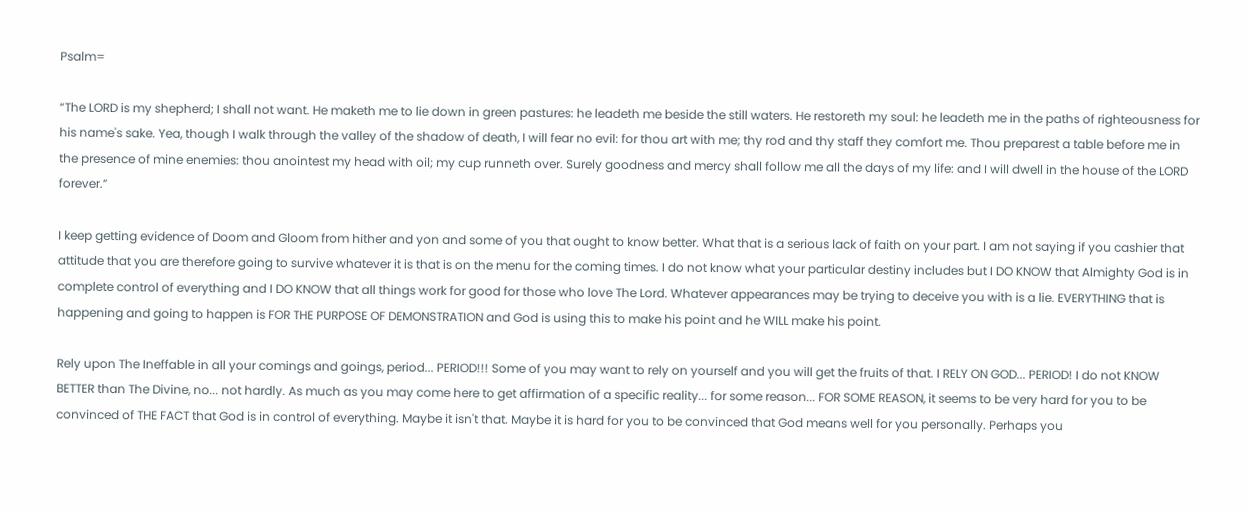Psalm=

“The LORD is my shepherd; I shall not want. He maketh me to lie down in green pastures: he leadeth me beside the still waters. He restoreth my soul: he leadeth me in the paths of righteousness for his name's sake. Yea, though I walk through the valley of the shadow of death, I will fear no evil: for thou art with me; thy rod and thy staff they comfort me. Thou preparest a table before me in the presence of mine enemies: thou anointest my head with oil; my cup runneth over. Surely goodness and mercy shall follow me all the days of my life: and I will dwell in the house of the LORD forever.”

I keep getting evidence of Doom and Gloom from hither and yon and some of you that ought to know better. What that is a serious lack of faith on your part. I am not saying if you cashier that attitude that you are therefore going to survive whatever it is that is on the menu for the coming times. I do not know what your particular destiny includes but I DO KNOW that Almighty God is in complete control of everything and I DO KNOW that all things work for good for those who love The Lord. Whatever appearances may be trying to deceive you with is a lie. EVERYTHING that is happening and going to happen is FOR THE PURPOSE OF DEMONSTRATION and God is using this to make his point and he WILL make his point.

Rely upon The Ineffable in all your comings and goings, period... PERIOD!!! Some of you may want to rely on yourself and you will get the fruits of that. I RELY ON GOD... PERIOD! I do not KNOW BETTER than The Divine, no... not hardly. As much as you may come here to get affirmation of a specific reality... for some reason... FOR SOME REASON, it seems to be very hard for you to be convinced of THE FACT that God is in control of everything. Maybe it isn't that. Maybe it is hard for you to be convinced that God means well for you personally. Perhaps you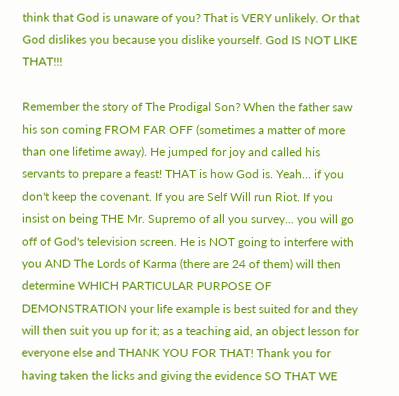think that God is unaware of you? That is VERY unlikely. Or that God dislikes you because you dislike yourself. God IS NOT LIKE THAT!!!

Remember the story of The Prodigal Son? When the father saw his son coming FROM FAR OFF (sometimes a matter of more than one lifetime away). He jumped for joy and called his servants to prepare a feast! THAT is how God is. Yeah... if you don't keep the covenant. If you are Self Will run Riot. If you insist on being THE Mr. Supremo of all you survey... you will go off of God's television screen. He is NOT going to interfere with you AND The Lords of Karma (there are 24 of them) will then determine WHICH PARTICULAR PURPOSE OF DEMONSTRATION your life example is best suited for and they will then suit you up for it; as a teaching aid, an object lesson for everyone else and THANK YOU FOR THAT! Thank you for having taken the licks and giving the evidence SO THAT WE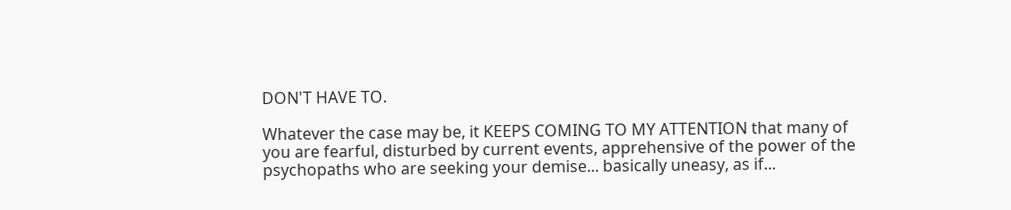DON'T HAVE TO.

Whatever the case may be, it KEEPS COMING TO MY ATTENTION that many of you are fearful, disturbed by current events, apprehensive of the power of the psychopaths who are seeking your demise... basically uneasy, as if...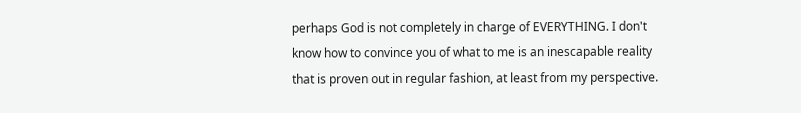perhaps God is not completely in charge of EVERYTHING. I don't know how to convince you of what to me is an inescapable reality that is proven out in regular fashion, at least from my perspective.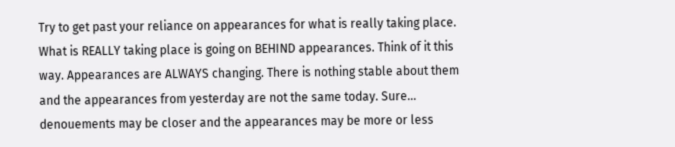Try to get past your reliance on appearances for what is really taking place. What is REALLY taking place is going on BEHIND appearances. Think of it this way. Appearances are ALWAYS changing. There is nothing stable about them and the appearances from yesterday are not the same today. Sure... denouements may be closer and the appearances may be more or less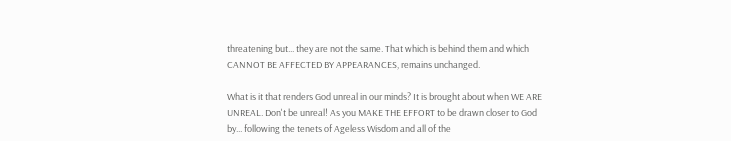threatening but... they are not the same. That which is behind them and which CANNOT BE AFFECTED BY APPEARANCES, remains unchanged.

What is it that renders God unreal in our minds? It is brought about when WE ARE UNREAL. Don't be unreal! As you MAKE THE EFFORT to be drawn closer to God by... following the tenets of Ageless Wisdom and all of the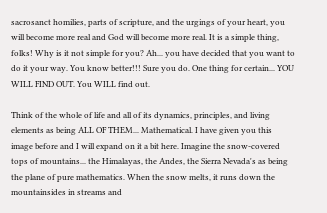sacrosanct homilies, parts of scripture, and the urgings of your heart, you will become more real and God will become more real. It is a simple thing, folks! Why is it not simple for you? Ah... you have decided that you want to do it your way. You know better!!! Sure you do. One thing for certain... YOU WILL FIND OUT. You WILL find out.

Think of the whole of life and all of its dynamics, principles, and living elements as being ALL OF THEM... Mathematical. I have given you this image before and I will expand on it a bit here. Imagine the snow-covered tops of mountains... the Himalayas, the Andes, the Sierra Nevada's as being the plane of pure mathematics. When the snow melts, it runs down the mountainsides in streams and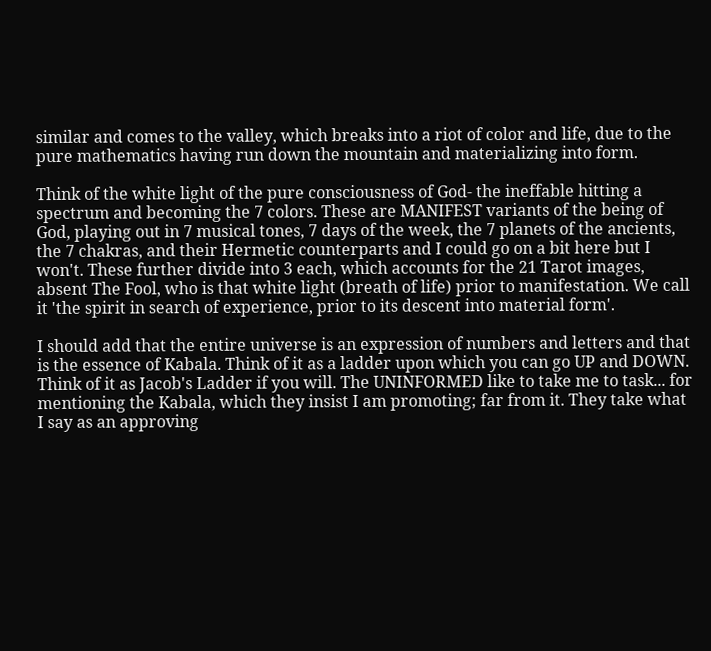similar and comes to the valley, which breaks into a riot of color and life, due to the pure mathematics having run down the mountain and materializing into form.

Think of the white light of the pure consciousness of God- the ineffable hitting a spectrum and becoming the 7 colors. These are MANIFEST variants of the being of God, playing out in 7 musical tones, 7 days of the week, the 7 planets of the ancients, the 7 chakras, and their Hermetic counterparts and I could go on a bit here but I won't. These further divide into 3 each, which accounts for the 21 Tarot images, absent The Fool, who is that white light (breath of life) prior to manifestation. We call it 'the spirit in search of experience, prior to its descent into material form'.

I should add that the entire universe is an expression of numbers and letters and that is the essence of Kabala. Think of it as a ladder upon which you can go UP and DOWN. Think of it as Jacob's Ladder if you will. The UNINFORMED like to take me to task... for mentioning the Kabala, which they insist I am promoting; far from it. They take what I say as an approving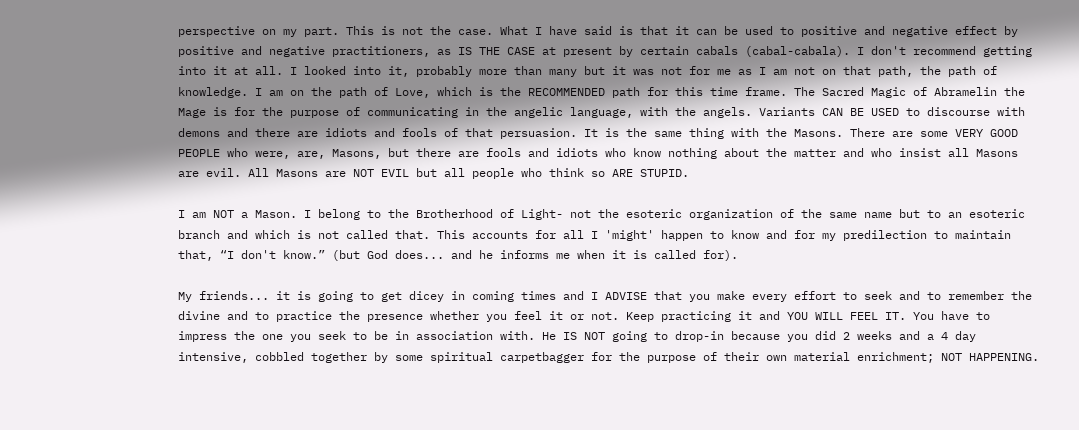perspective on my part. This is not the case. What I have said is that it can be used to positive and negative effect by positive and negative practitioners, as IS THE CASE at present by certain cabals (cabal-cabala). I don't recommend getting into it at all. I looked into it, probably more than many but it was not for me as I am not on that path, the path of knowledge. I am on the path of Love, which is the RECOMMENDED path for this time frame. The Sacred Magic of Abramelin the Mage is for the purpose of communicating in the angelic language, with the angels. Variants CAN BE USED to discourse with demons and there are idiots and fools of that persuasion. It is the same thing with the Masons. There are some VERY GOOD PEOPLE who were, are, Masons, but there are fools and idiots who know nothing about the matter and who insist all Masons are evil. All Masons are NOT EVIL but all people who think so ARE STUPID.

I am NOT a Mason. I belong to the Brotherhood of Light- not the esoteric organization of the same name but to an esoteric branch and which is not called that. This accounts for all I 'might' happen to know and for my predilection to maintain that, “I don't know.” (but God does... and he informs me when it is called for).

My friends... it is going to get dicey in coming times and I ADVISE that you make every effort to seek and to remember the divine and to practice the presence whether you feel it or not. Keep practicing it and YOU WILL FEEL IT. You have to impress the one you seek to be in association with. He IS NOT going to drop-in because you did 2 weeks and a 4 day intensive, cobbled together by some spiritual carpetbagger for the purpose of their own material enrichment; NOT HAPPENING.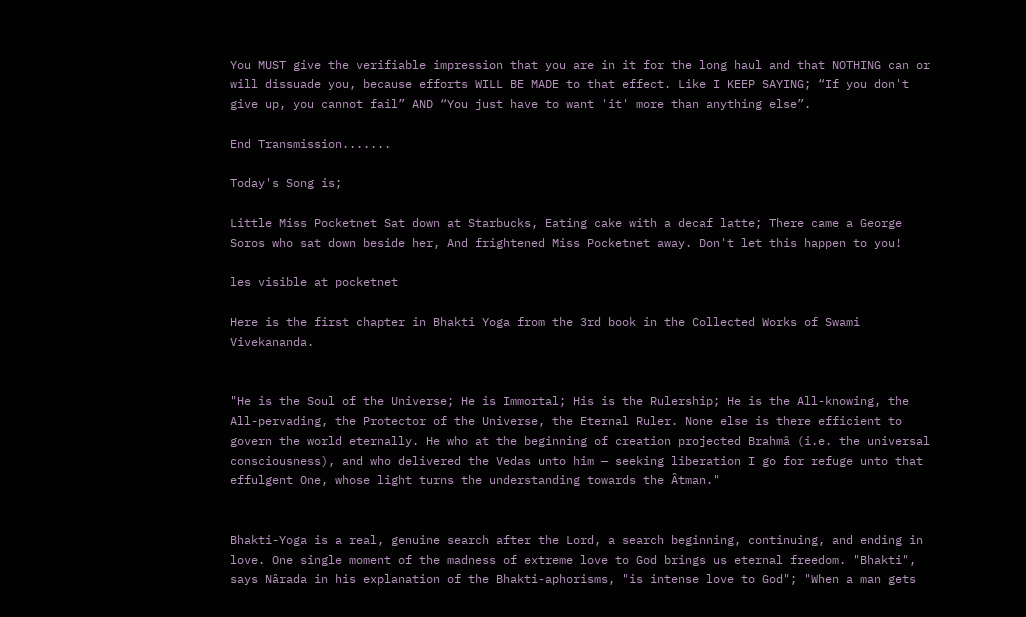You MUST give the verifiable impression that you are in it for the long haul and that NOTHING can or will dissuade you, because efforts WILL BE MADE to that effect. Like I KEEP SAYING; “If you don't give up, you cannot fail” AND “You just have to want 'it' more than anything else”.

End Transmission.......

Today's Song is;

Little Miss Pocketnet Sat down at Starbucks, Eating cake with a decaf latte; There came a George Soros who sat down beside her, And frightened Miss Pocketnet away. Don't let this happen to you!

les visible at pocketnet

Here is the first chapter in Bhakti Yoga from the 3rd book in the Collected Works of Swami Vivekananda.


"He is the Soul of the Universe; He is Immortal; His is the Rulership; He is the All-knowing, the All-pervading, the Protector of the Universe, the Eternal Ruler. None else is there efficient to govern the world eternally. He who at the beginning of creation projected Brahmâ (i.e. the universal consciousness), and who delivered the Vedas unto him — seeking liberation I go for refuge unto that effulgent One, whose light turns the understanding towards the Âtman."


Bhakti-Yoga is a real, genuine search after the Lord, a search beginning, continuing, and ending in love. One single moment of the madness of extreme love to God brings us eternal freedom. "Bhakti", says Nârada in his explanation of the Bhakti-aphorisms, "is intense love to God"; "When a man gets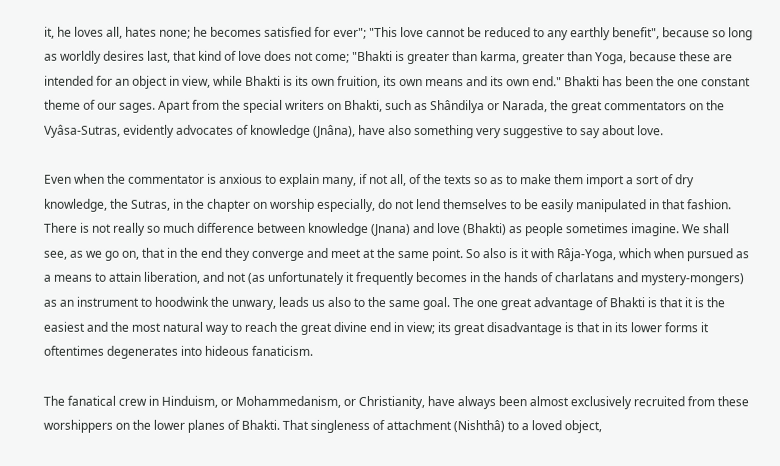it, he loves all, hates none; he becomes satisfied for ever"; "This love cannot be reduced to any earthly benefit", because so long as worldly desires last, that kind of love does not come; "Bhakti is greater than karma, greater than Yoga, because these are intended for an object in view, while Bhakti is its own fruition, its own means and its own end." Bhakti has been the one constant theme of our sages. Apart from the special writers on Bhakti, such as Shândilya or Narada, the great commentators on the Vyâsa-Sutras, evidently advocates of knowledge (Jnâna), have also something very suggestive to say about love.

Even when the commentator is anxious to explain many, if not all, of the texts so as to make them import a sort of dry knowledge, the Sutras, in the chapter on worship especially, do not lend themselves to be easily manipulated in that fashion. There is not really so much difference between knowledge (Jnana) and love (Bhakti) as people sometimes imagine. We shall see, as we go on, that in the end they converge and meet at the same point. So also is it with Râja-Yoga, which when pursued as a means to attain liberation, and not (as unfortunately it frequently becomes in the hands of charlatans and mystery-mongers) as an instrument to hoodwink the unwary, leads us also to the same goal. The one great advantage of Bhakti is that it is the easiest and the most natural way to reach the great divine end in view; its great disadvantage is that in its lower forms it oftentimes degenerates into hideous fanaticism.

The fanatical crew in Hinduism, or Mohammedanism, or Christianity, have always been almost exclusively recruited from these worshippers on the lower planes of Bhakti. That singleness of attachment (Nishthâ) to a loved object,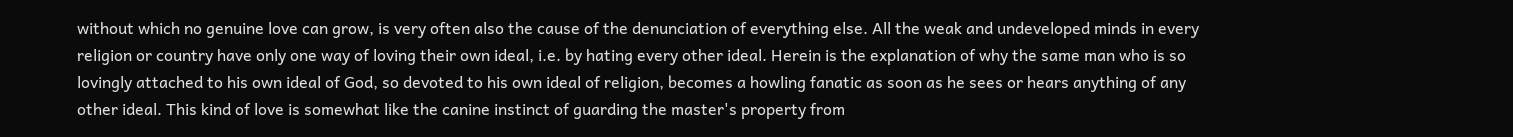without which no genuine love can grow, is very often also the cause of the denunciation of everything else. All the weak and undeveloped minds in every religion or country have only one way of loving their own ideal, i.e. by hating every other ideal. Herein is the explanation of why the same man who is so lovingly attached to his own ideal of God, so devoted to his own ideal of religion, becomes a howling fanatic as soon as he sees or hears anything of any other ideal. This kind of love is somewhat like the canine instinct of guarding the master's property from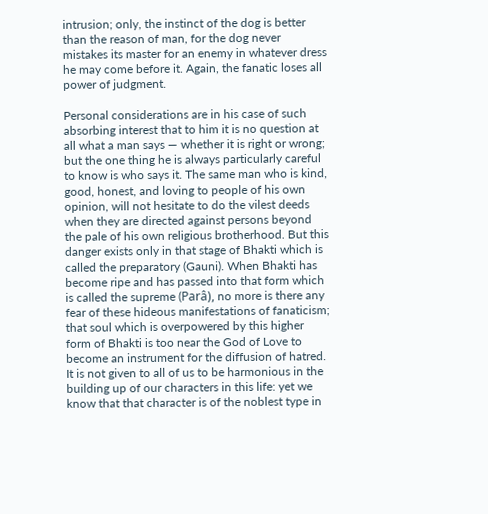intrusion; only, the instinct of the dog is better than the reason of man, for the dog never mistakes its master for an enemy in whatever dress he may come before it. Again, the fanatic loses all power of judgment.

Personal considerations are in his case of such absorbing interest that to him it is no question at all what a man says — whether it is right or wrong; but the one thing he is always particularly careful to know is who says it. The same man who is kind, good, honest, and loving to people of his own opinion, will not hesitate to do the vilest deeds when they are directed against persons beyond the pale of his own religious brotherhood. But this danger exists only in that stage of Bhakti which is called the preparatory (Gauni). When Bhakti has become ripe and has passed into that form which is called the supreme (Parâ), no more is there any fear of these hideous manifestations of fanaticism; that soul which is overpowered by this higher form of Bhakti is too near the God of Love to become an instrument for the diffusion of hatred. It is not given to all of us to be harmonious in the building up of our characters in this life: yet we know that that character is of the noblest type in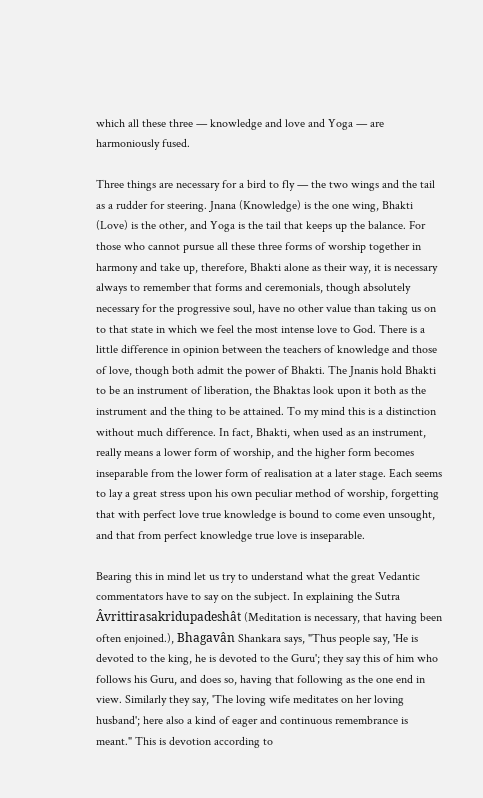which all these three — knowledge and love and Yoga — are harmoniously fused.

Three things are necessary for a bird to fly — the two wings and the tail as a rudder for steering. Jnana (Knowledge) is the one wing, Bhakti (Love) is the other, and Yoga is the tail that keeps up the balance. For those who cannot pursue all these three forms of worship together in harmony and take up, therefore, Bhakti alone as their way, it is necessary always to remember that forms and ceremonials, though absolutely necessary for the progressive soul, have no other value than taking us on to that state in which we feel the most intense love to God. There is a little difference in opinion between the teachers of knowledge and those of love, though both admit the power of Bhakti. The Jnanis hold Bhakti to be an instrument of liberation, the Bhaktas look upon it both as the instrument and the thing to be attained. To my mind this is a distinction without much difference. In fact, Bhakti, when used as an instrument, really means a lower form of worship, and the higher form becomes inseparable from the lower form of realisation at a later stage. Each seems to lay a great stress upon his own peculiar method of worship, forgetting that with perfect love true knowledge is bound to come even unsought, and that from perfect knowledge true love is inseparable.

Bearing this in mind let us try to understand what the great Vedantic commentators have to say on the subject. In explaining the Sutra Âvrittirasakridupadeshât (Meditation is necessary, that having been often enjoined.), Bhagavân Shankara says, "Thus people say, 'He is devoted to the king, he is devoted to the Guru'; they say this of him who follows his Guru, and does so, having that following as the one end in view. Similarly they say, 'The loving wife meditates on her loving husband'; here also a kind of eager and continuous remembrance is meant." This is devotion according to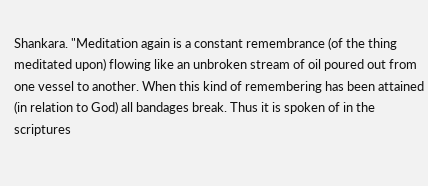Shankara. "Meditation again is a constant remembrance (of the thing meditated upon) flowing like an unbroken stream of oil poured out from one vessel to another. When this kind of remembering has been attained (in relation to God) all bandages break. Thus it is spoken of in the scriptures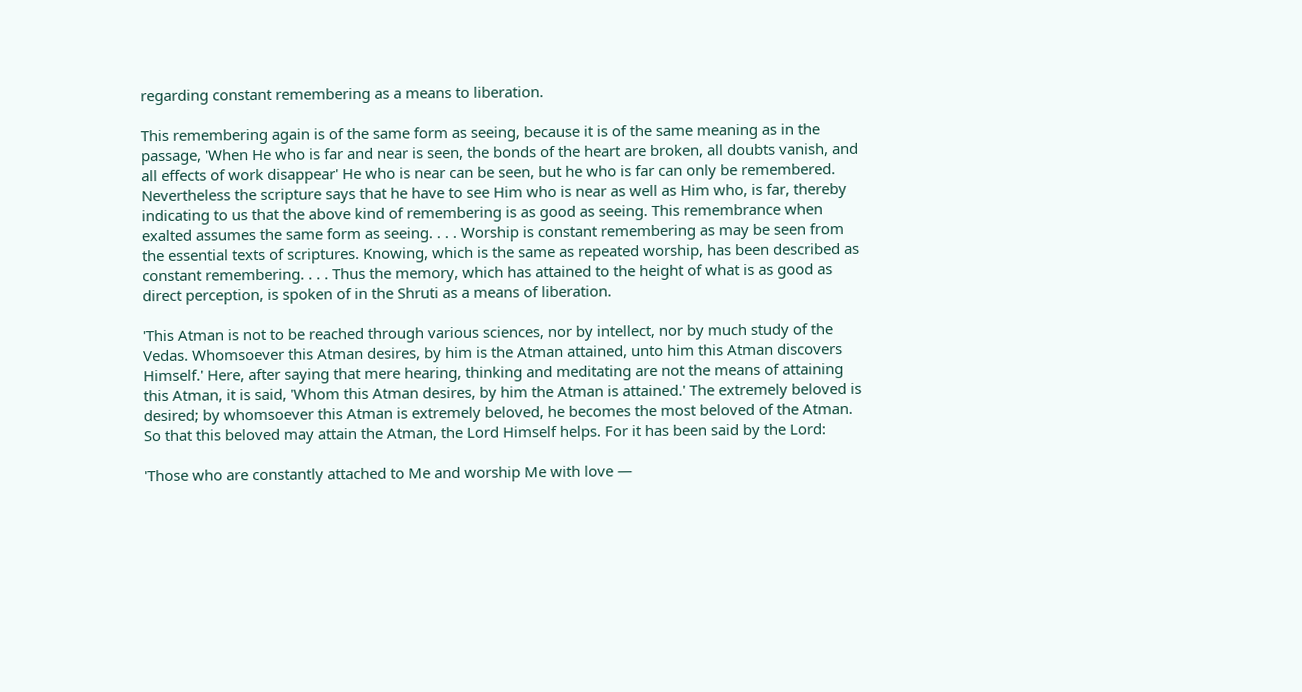regarding constant remembering as a means to liberation.

This remembering again is of the same form as seeing, because it is of the same meaning as in the passage, 'When He who is far and near is seen, the bonds of the heart are broken, all doubts vanish, and all effects of work disappear' He who is near can be seen, but he who is far can only be remembered. Nevertheless the scripture says that he have to see Him who is near as well as Him who, is far, thereby indicating to us that the above kind of remembering is as good as seeing. This remembrance when exalted assumes the same form as seeing. . . . Worship is constant remembering as may be seen from the essential texts of scriptures. Knowing, which is the same as repeated worship, has been described as constant remembering. . . . Thus the memory, which has attained to the height of what is as good as direct perception, is spoken of in the Shruti as a means of liberation.

'This Atman is not to be reached through various sciences, nor by intellect, nor by much study of the Vedas. Whomsoever this Atman desires, by him is the Atman attained, unto him this Atman discovers Himself.' Here, after saying that mere hearing, thinking and meditating are not the means of attaining this Atman, it is said, 'Whom this Atman desires, by him the Atman is attained.' The extremely beloved is desired; by whomsoever this Atman is extremely beloved, he becomes the most beloved of the Atman. So that this beloved may attain the Atman, the Lord Himself helps. For it has been said by the Lord:

'Those who are constantly attached to Me and worship Me with love —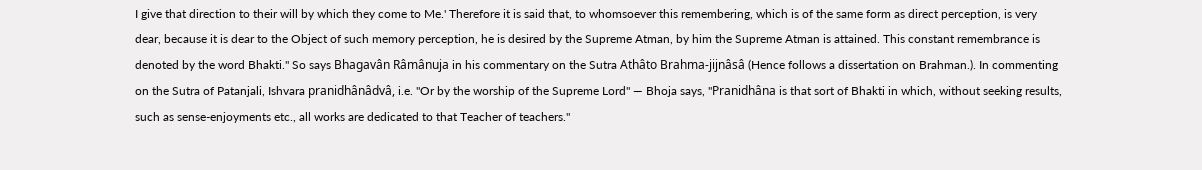I give that direction to their will by which they come to Me.' Therefore it is said that, to whomsoever this remembering, which is of the same form as direct perception, is very dear, because it is dear to the Object of such memory perception, he is desired by the Supreme Atman, by him the Supreme Atman is attained. This constant remembrance is denoted by the word Bhakti." So says Bhagavân Râmânuja in his commentary on the Sutra Athâto Brahma-jijnâsâ (Hence follows a dissertation on Brahman.). In commenting on the Sutra of Patanjali, Ishvara pranidhânâdvâ, i.e. "Or by the worship of the Supreme Lord" — Bhoja says, "Pranidhâna is that sort of Bhakti in which, without seeking results, such as sense-enjoyments etc., all works are dedicated to that Teacher of teachers."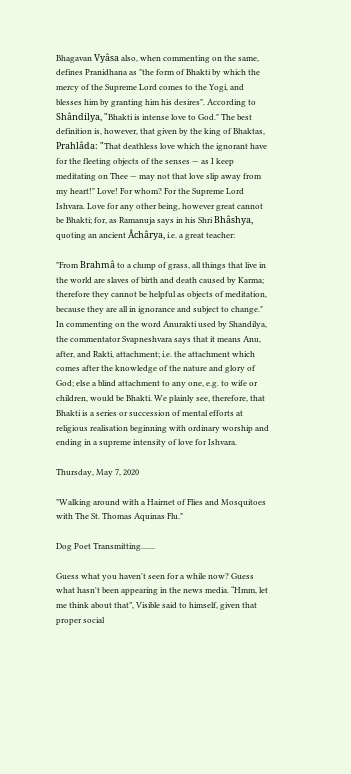Bhagavan Vyâsa also, when commenting on the same, defines Pranidhana as "the form of Bhakti by which the mercy of the Supreme Lord comes to the Yogi, and blesses him by granting him his desires". According to Shândilya, "Bhakti is intense love to God." The best definition is, however, that given by the king of Bhaktas, Prahlâda: "That deathless love which the ignorant have for the fleeting objects of the senses — as I keep meditating on Thee — may not that love slip away from my heart!" Love! For whom? For the Supreme Lord Ishvara. Love for any other being, however great cannot be Bhakti; for, as Ramanuja says in his Shri Bhâshya, quoting an ancient Âchârya, i.e. a great teacher:

"From Brahmâ to a clump of grass, all things that live in the world are slaves of birth and death caused by Karma; therefore they cannot be helpful as objects of meditation, because they are all in ignorance and subject to change." In commenting on the word Anurakti used by Shandilya, the commentator Svapneshvara says that it means Anu, after, and Rakti, attachment; i.e. the attachment which comes after the knowledge of the nature and glory of God; else a blind attachment to any one, e.g. to wife or children, would be Bhakti. We plainly see, therefore, that Bhakti is a series or succession of mental efforts at religious realisation beginning with ordinary worship and ending in a supreme intensity of love for Ishvara.

Thursday, May 7, 2020

"Walking around with a Hairnet of Flies and Mosquitoes with The St. Thomas Aquinas Flu."

Dog Poet Transmitting.......

Guess what you haven't seen for a while now? Guess what hasn't been appearing in the news media. “Hmm, let me think about that”, Visible said to himself, given that proper social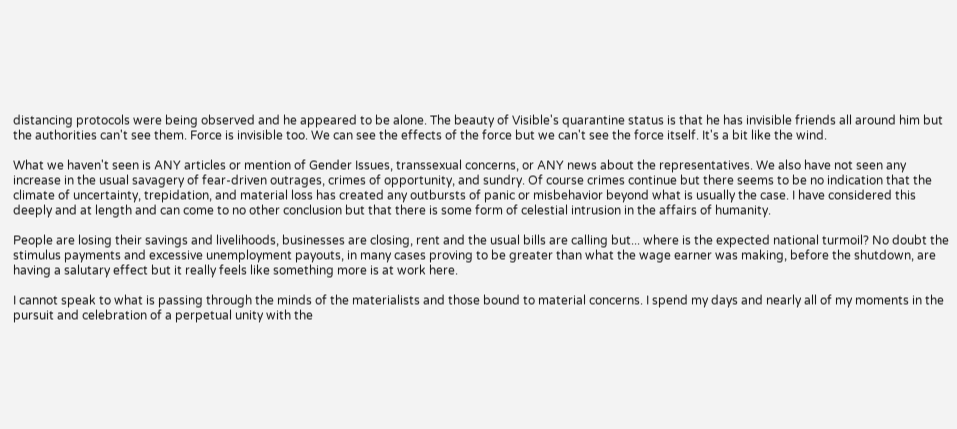distancing protocols were being observed and he appeared to be alone. The beauty of Visible's quarantine status is that he has invisible friends all around him but the authorities can't see them. Force is invisible too. We can see the effects of the force but we can't see the force itself. It's a bit like the wind.

What we haven't seen is ANY articles or mention of Gender Issues, transsexual concerns, or ANY news about the representatives. We also have not seen any increase in the usual savagery of fear-driven outrages, crimes of opportunity, and sundry. Of course crimes continue but there seems to be no indication that the climate of uncertainty, trepidation, and material loss has created any outbursts of panic or misbehavior beyond what is usually the case. I have considered this deeply and at length and can come to no other conclusion but that there is some form of celestial intrusion in the affairs of humanity.

People are losing their savings and livelihoods, businesses are closing, rent and the usual bills are calling but... where is the expected national turmoil? No doubt the stimulus payments and excessive unemployment payouts, in many cases proving to be greater than what the wage earner was making, before the shutdown, are having a salutary effect but it really feels like something more is at work here.

I cannot speak to what is passing through the minds of the materialists and those bound to material concerns. I spend my days and nearly all of my moments in the pursuit and celebration of a perpetual unity with the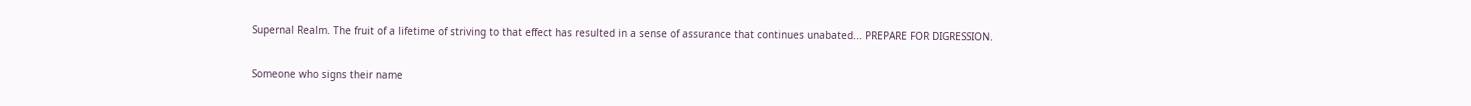Supernal Realm. The fruit of a lifetime of striving to that effect has resulted in a sense of assurance that continues unabated... PREPARE FOR DIGRESSION.

Someone who signs their name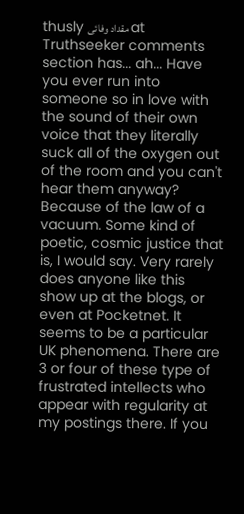thusly مقداد وفائی at Truthseeker comments section has... ah... Have you ever run into someone so in love with the sound of their own voice that they literally suck all of the oxygen out of the room and you can't hear them anyway? Because of the law of a vacuum. Some kind of poetic, cosmic justice that is, I would say. Very rarely does anyone like this show up at the blogs, or even at Pocketnet. It seems to be a particular UK phenomena. There are 3 or four of these type of frustrated intellects who appear with regularity at my postings there. If you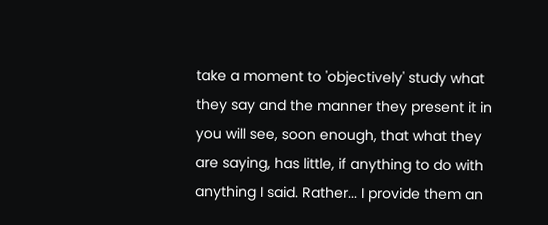take a moment to 'objectively' study what they say and the manner they present it in you will see, soon enough, that what they are saying, has little, if anything to do with anything I said. Rather... I provide them an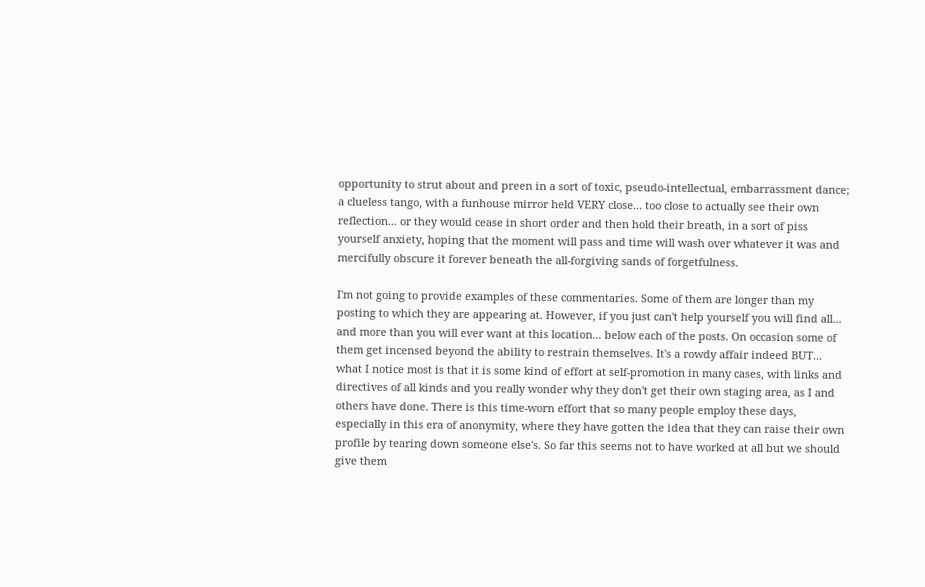opportunity to strut about and preen in a sort of toxic, pseudo-intellectual, embarrassment dance; a clueless tango, with a funhouse mirror held VERY close... too close to actually see their own reflection... or they would cease in short order and then hold their breath, in a sort of piss yourself anxiety, hoping that the moment will pass and time will wash over whatever it was and mercifully obscure it forever beneath the all-forgiving sands of forgetfulness.

I'm not going to provide examples of these commentaries. Some of them are longer than my posting to which they are appearing at. However, if you just can't help yourself you will find all... and more than you will ever want at this location... below each of the posts. On occasion some of them get incensed beyond the ability to restrain themselves. It's a rowdy affair indeed BUT... what I notice most is that it is some kind of effort at self-promotion in many cases, with links and directives of all kinds and you really wonder why they don't get their own staging area, as I and others have done. There is this time-worn effort that so many people employ these days, especially in this era of anonymity, where they have gotten the idea that they can raise their own profile by tearing down someone else's. So far this seems not to have worked at all but we should give them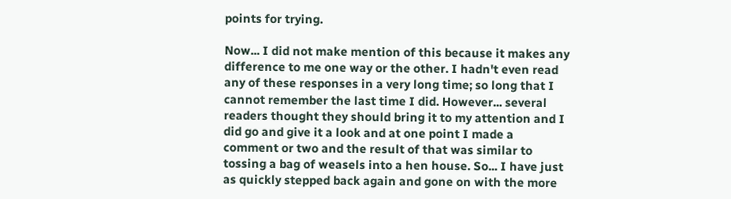points for trying.

Now... I did not make mention of this because it makes any difference to me one way or the other. I hadn't even read any of these responses in a very long time; so long that I cannot remember the last time I did. However... several readers thought they should bring it to my attention and I did go and give it a look and at one point I made a comment or two and the result of that was similar to tossing a bag of weasels into a hen house. So... I have just as quickly stepped back again and gone on with the more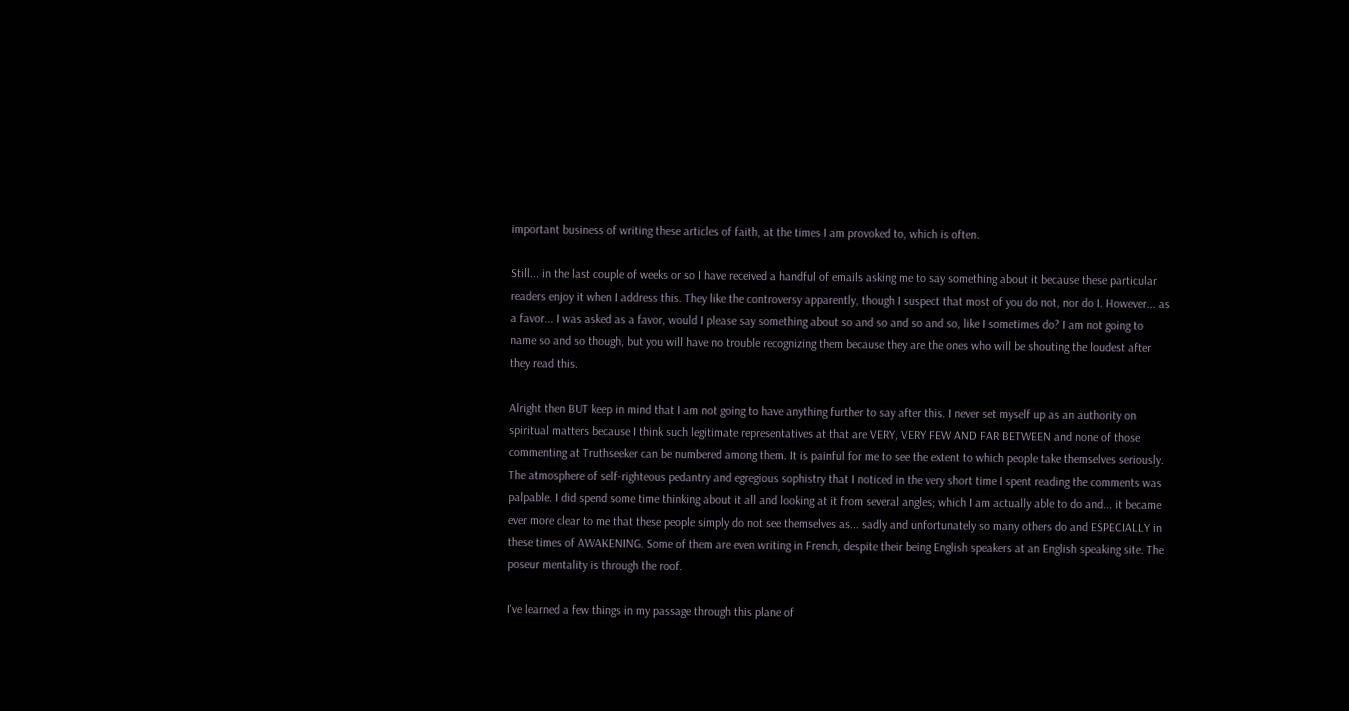important business of writing these articles of faith, at the times I am provoked to, which is often.

Still... in the last couple of weeks or so I have received a handful of emails asking me to say something about it because these particular readers enjoy it when I address this. They like the controversy apparently, though I suspect that most of you do not, nor do I. However... as a favor... I was asked as a favor, would I please say something about so and so and so and so, like I sometimes do? I am not going to name so and so though, but you will have no trouble recognizing them because they are the ones who will be shouting the loudest after they read this.

Alright then BUT keep in mind that I am not going to have anything further to say after this. I never set myself up as an authority on spiritual matters because I think such legitimate representatives at that are VERY, VERY FEW AND FAR BETWEEN and none of those commenting at Truthseeker can be numbered among them. It is painful for me to see the extent to which people take themselves seriously. The atmosphere of self-righteous pedantry and egregious sophistry that I noticed in the very short time I spent reading the comments was palpable. I did spend some time thinking about it all and looking at it from several angles; which I am actually able to do and... it became ever more clear to me that these people simply do not see themselves as... sadly and unfortunately so many others do and ESPECIALLY in these times of AWAKENING. Some of them are even writing in French, despite their being English speakers at an English speaking site. The poseur mentality is through the roof.

I've learned a few things in my passage through this plane of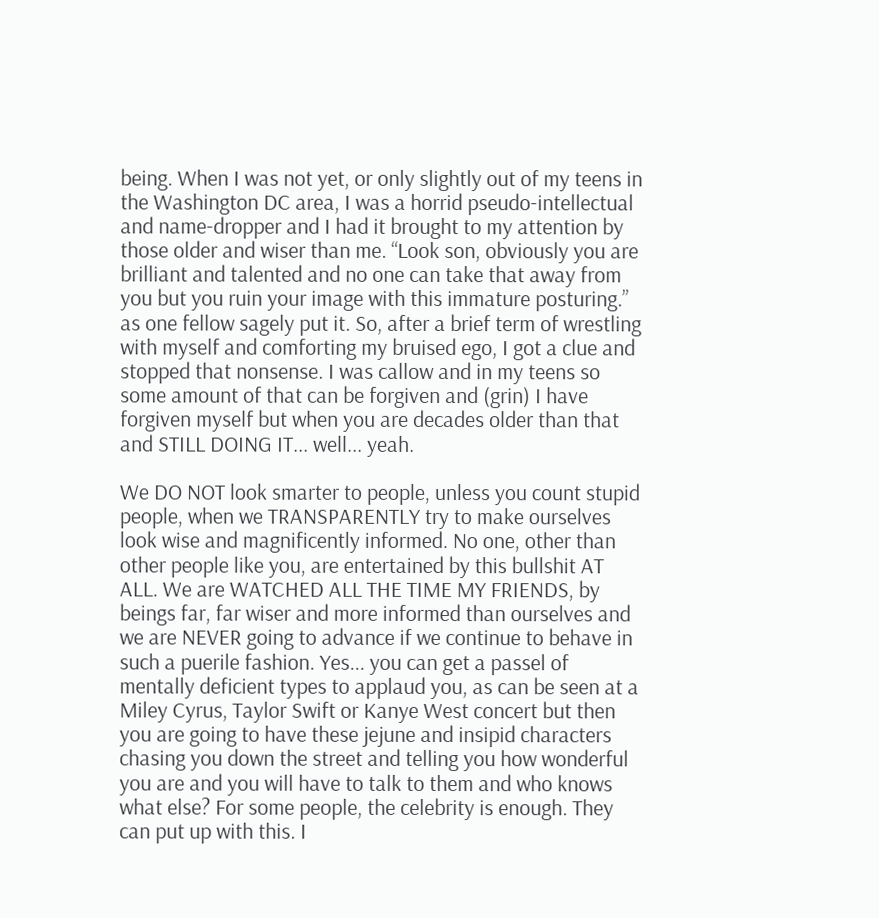being. When I was not yet, or only slightly out of my teens in the Washington DC area, I was a horrid pseudo-intellectual and name-dropper and I had it brought to my attention by those older and wiser than me. “Look son, obviously you are brilliant and talented and no one can take that away from you but you ruin your image with this immature posturing.” as one fellow sagely put it. So, after a brief term of wrestling with myself and comforting my bruised ego, I got a clue and stopped that nonsense. I was callow and in my teens so some amount of that can be forgiven and (grin) I have forgiven myself but when you are decades older than that and STILL DOING IT... well... yeah.

We DO NOT look smarter to people, unless you count stupid people, when we TRANSPARENTLY try to make ourselves look wise and magnificently informed. No one, other than other people like you, are entertained by this bullshit AT ALL. We are WATCHED ALL THE TIME MY FRIENDS, by beings far, far wiser and more informed than ourselves and we are NEVER going to advance if we continue to behave in such a puerile fashion. Yes... you can get a passel of mentally deficient types to applaud you, as can be seen at a Miley Cyrus, Taylor Swift or Kanye West concert but then you are going to have these jejune and insipid characters chasing you down the street and telling you how wonderful you are and you will have to talk to them and who knows what else? For some people, the celebrity is enough. They can put up with this. I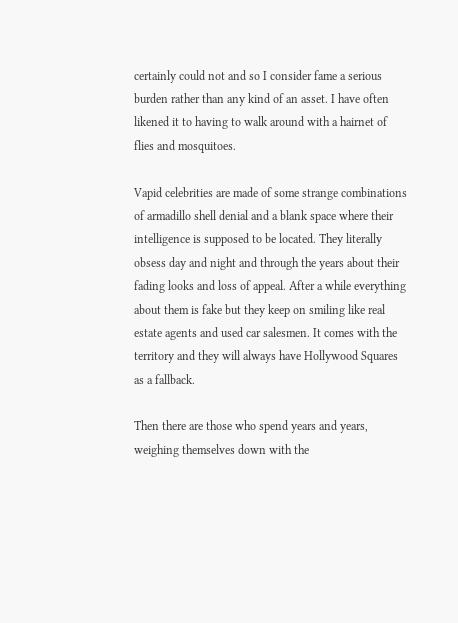certainly could not and so I consider fame a serious burden rather than any kind of an asset. I have often likened it to having to walk around with a hairnet of flies and mosquitoes.

Vapid celebrities are made of some strange combinations of armadillo shell denial and a blank space where their intelligence is supposed to be located. They literally obsess day and night and through the years about their fading looks and loss of appeal. After a while everything about them is fake but they keep on smiling like real estate agents and used car salesmen. It comes with the territory and they will always have Hollywood Squares as a fallback.

Then there are those who spend years and years, weighing themselves down with the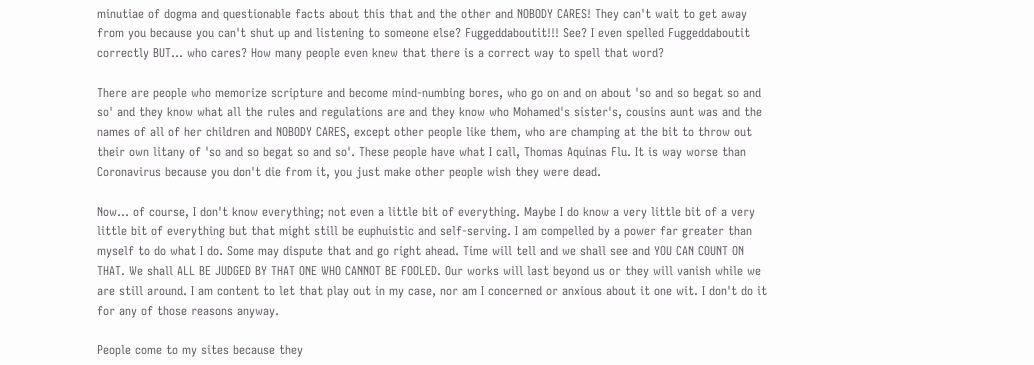minutiae of dogma and questionable facts about this that and the other and NOBODY CARES! They can't wait to get away from you because you can't shut up and listening to someone else? Fuggeddaboutit!!! See? I even spelled Fuggeddaboutit correctly BUT... who cares? How many people even knew that there is a correct way to spell that word?

There are people who memorize scripture and become mind-numbing bores, who go on and on about 'so and so begat so and so' and they know what all the rules and regulations are and they know who Mohamed's sister's, cousins aunt was and the names of all of her children and NOBODY CARES, except other people like them, who are champing at the bit to throw out their own litany of 'so and so begat so and so'. These people have what I call, Thomas Aquinas Flu. It is way worse than Coronavirus because you don't die from it, you just make other people wish they were dead.

Now... of course, I don't know everything; not even a little bit of everything. Maybe I do know a very little bit of a very little bit of everything but that might still be euphuistic and self-serving. I am compelled by a power far greater than myself to do what I do. Some may dispute that and go right ahead. Time will tell and we shall see and YOU CAN COUNT ON THAT. We shall ALL BE JUDGED BY THAT ONE WHO CANNOT BE FOOLED. Our works will last beyond us or they will vanish while we are still around. I am content to let that play out in my case, nor am I concerned or anxious about it one wit. I don't do it for any of those reasons anyway.

People come to my sites because they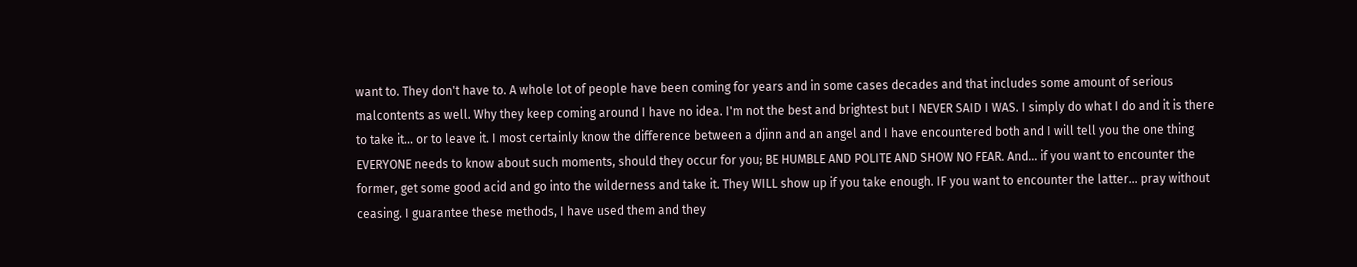want to. They don't have to. A whole lot of people have been coming for years and in some cases decades and that includes some amount of serious malcontents as well. Why they keep coming around I have no idea. I'm not the best and brightest but I NEVER SAID I WAS. I simply do what I do and it is there to take it... or to leave it. I most certainly know the difference between a djinn and an angel and I have encountered both and I will tell you the one thing EVERYONE needs to know about such moments, should they occur for you; BE HUMBLE AND POLITE AND SHOW NO FEAR. And... if you want to encounter the former, get some good acid and go into the wilderness and take it. They WILL show up if you take enough. IF you want to encounter the latter... pray without ceasing. I guarantee these methods, I have used them and they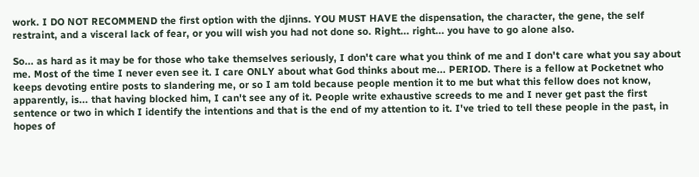work. I DO NOT RECOMMEND the first option with the djinns. YOU MUST HAVE the dispensation, the character, the gene, the self restraint, and a visceral lack of fear, or you will wish you had not done so. Right... right... you have to go alone also.

So... as hard as it may be for those who take themselves seriously, I don't care what you think of me and I don't care what you say about me. Most of the time I never even see it. I care ONLY about what God thinks about me... PERIOD. There is a fellow at Pocketnet who keeps devoting entire posts to slandering me, or so I am told because people mention it to me but what this fellow does not know, apparently, is... that having blocked him, I can't see any of it. People write exhaustive screeds to me and I never get past the first sentence or two in which I identify the intentions and that is the end of my attention to it. I've tried to tell these people in the past, in hopes of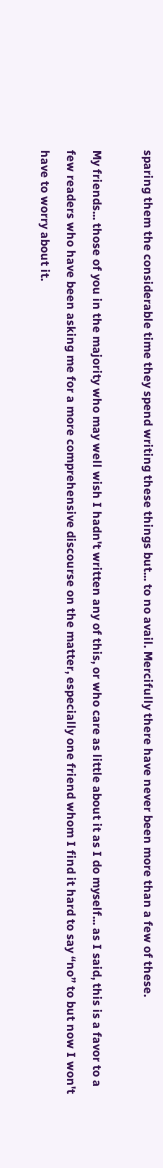sparing them the considerable time they spend writing these things but... to no avail. Mercifully there have never been more than a few of these.

My friends... those of you in the majority who may well wish I hadn't written any of this, or who care as little about it as I do myself... as I said, this is a favor to a few readers who have been asking me for a more comprehensive discourse on the matter, especially one friend whom I find it hard to say “no” to but now I won't have to worry about it.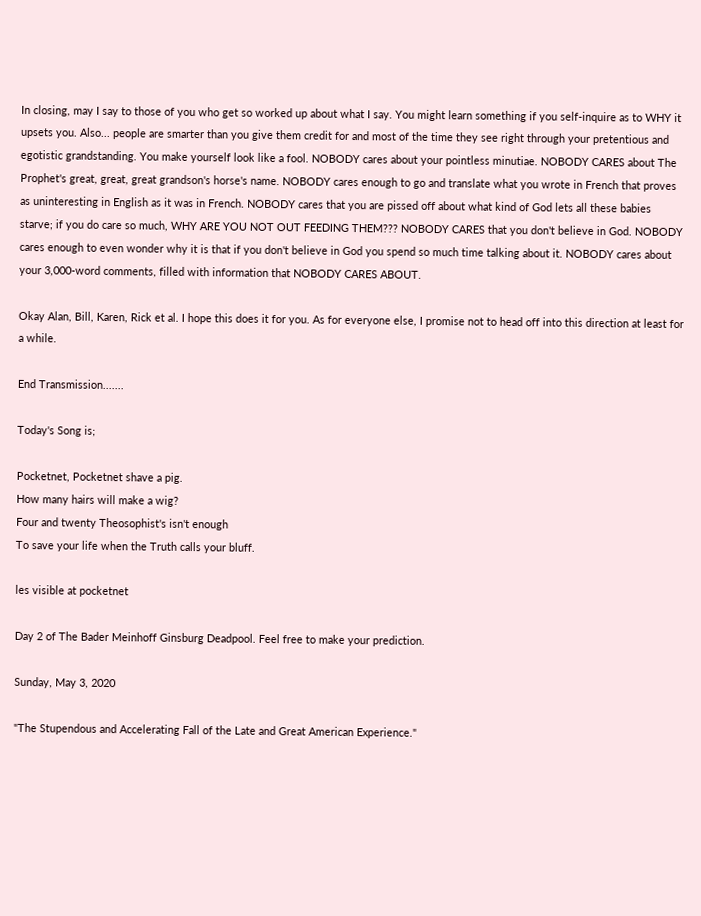In closing, may I say to those of you who get so worked up about what I say. You might learn something if you self-inquire as to WHY it upsets you. Also... people are smarter than you give them credit for and most of the time they see right through your pretentious and egotistic grandstanding. You make yourself look like a fool. NOBODY cares about your pointless minutiae. NOBODY CARES about The Prophet's great, great, great grandson's horse's name. NOBODY cares enough to go and translate what you wrote in French that proves as uninteresting in English as it was in French. NOBODY cares that you are pissed off about what kind of God lets all these babies starve; if you do care so much, WHY ARE YOU NOT OUT FEEDING THEM??? NOBODY CARES that you don't believe in God. NOBODY cares enough to even wonder why it is that if you don't believe in God you spend so much time talking about it. NOBODY cares about your 3,000-word comments, filled with information that NOBODY CARES ABOUT.

Okay Alan, Bill, Karen, Rick et al. I hope this does it for you. As for everyone else, I promise not to head off into this direction at least for a while.

End Transmission.......

Today's Song is;

Pocketnet, Pocketnet shave a pig.
How many hairs will make a wig?
Four and twenty Theosophist's isn't enough
To save your life when the Truth calls your bluff.

les visible at pocketnet

Day 2 of The Bader Meinhoff Ginsburg Deadpool. Feel free to make your prediction.

Sunday, May 3, 2020

"The Stupendous and Accelerating Fall of the Late and Great American Experience."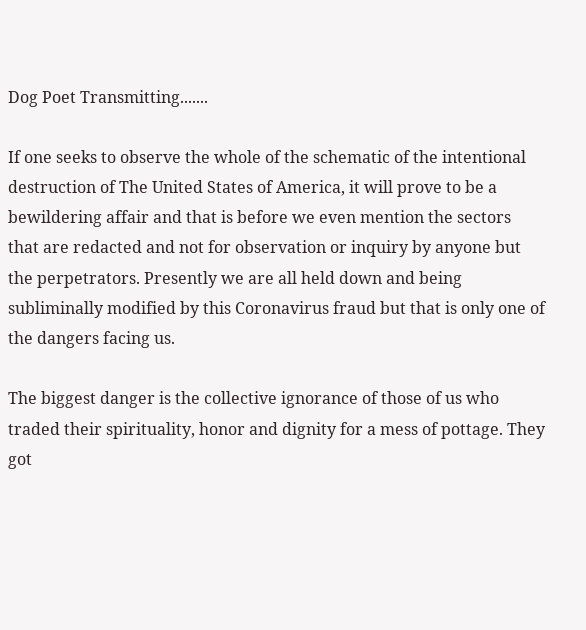Dog Poet Transmitting.......

If one seeks to observe the whole of the schematic of the intentional destruction of The United States of America, it will prove to be a bewildering affair and that is before we even mention the sectors that are redacted and not for observation or inquiry by anyone but the perpetrators. Presently we are all held down and being subliminally modified by this Coronavirus fraud but that is only one of the dangers facing us.

The biggest danger is the collective ignorance of those of us who traded their spirituality, honor and dignity for a mess of pottage. They got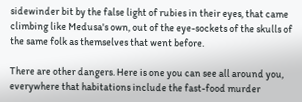sidewinder bit by the false light of rubies in their eyes, that came climbing like Medusa's own, out of the eye-sockets of the skulls of the same folk as themselves that went before.

There are other dangers. Here is one you can see all around you, everywhere that habitations include the fast-food murder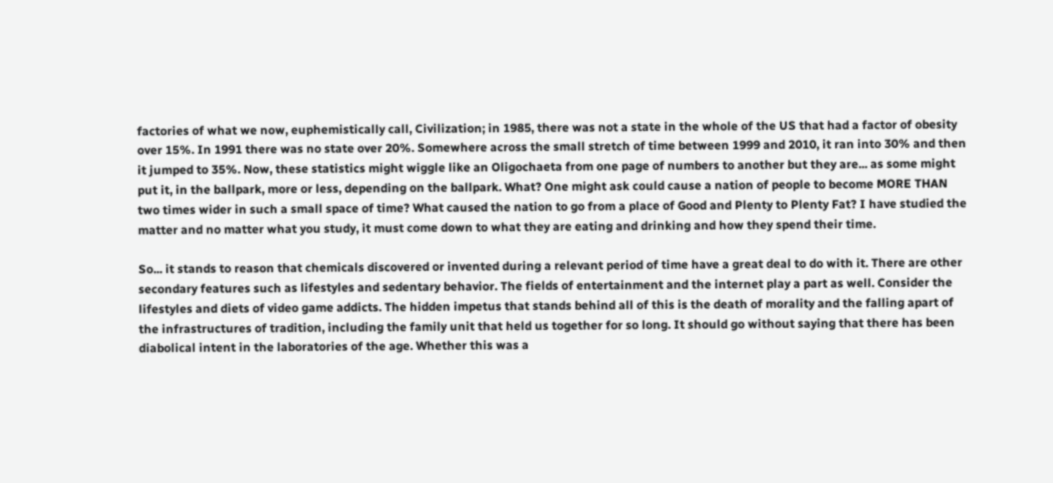factories of what we now, euphemistically call, Civilization; in 1985, there was not a state in the whole of the US that had a factor of obesity over 15%. In 1991 there was no state over 20%. Somewhere across the small stretch of time between 1999 and 2010, it ran into 30% and then it jumped to 35%. Now, these statistics might wiggle like an Oligochaeta from one page of numbers to another but they are... as some might put it, in the ballpark, more or less, depending on the ballpark. What? One might ask could cause a nation of people to become MORE THAN two times wider in such a small space of time? What caused the nation to go from a place of Good and Plenty to Plenty Fat? I have studied the matter and no matter what you study, it must come down to what they are eating and drinking and how they spend their time.

So... it stands to reason that chemicals discovered or invented during a relevant period of time have a great deal to do with it. There are other secondary features such as lifestyles and sedentary behavior. The fields of entertainment and the internet play a part as well. Consider the lifestyles and diets of video game addicts. The hidden impetus that stands behind all of this is the death of morality and the falling apart of the infrastructures of tradition, including the family unit that held us together for so long. It should go without saying that there has been diabolical intent in the laboratories of the age. Whether this was a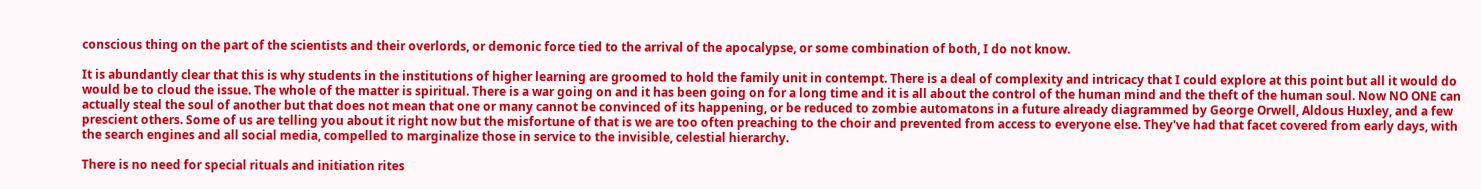conscious thing on the part of the scientists and their overlords, or demonic force tied to the arrival of the apocalypse, or some combination of both, I do not know.

It is abundantly clear that this is why students in the institutions of higher learning are groomed to hold the family unit in contempt. There is a deal of complexity and intricacy that I could explore at this point but all it would do would be to cloud the issue. The whole of the matter is spiritual. There is a war going on and it has been going on for a long time and it is all about the control of the human mind and the theft of the human soul. Now NO ONE can actually steal the soul of another but that does not mean that one or many cannot be convinced of its happening, or be reduced to zombie automatons in a future already diagrammed by George Orwell, Aldous Huxley, and a few prescient others. Some of us are telling you about it right now but the misfortune of that is we are too often preaching to the choir and prevented from access to everyone else. They've had that facet covered from early days, with the search engines and all social media, compelled to marginalize those in service to the invisible, celestial hierarchy.

There is no need for special rituals and initiation rites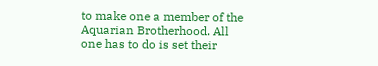to make one a member of the Aquarian Brotherhood. All one has to do is set their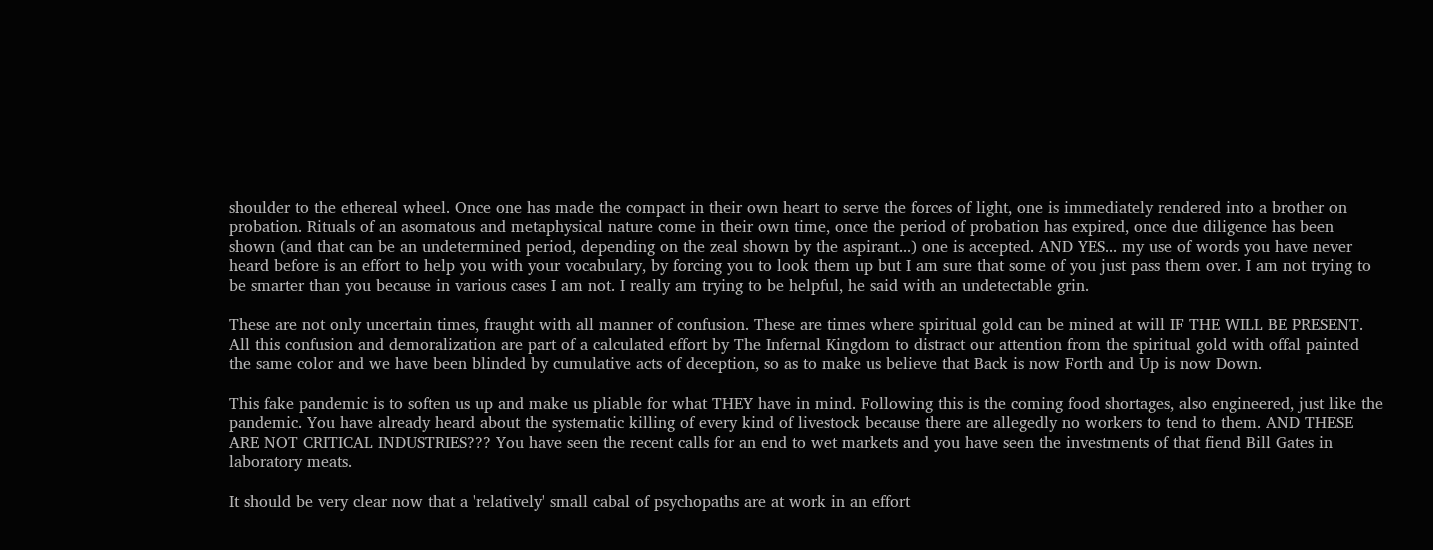shoulder to the ethereal wheel. Once one has made the compact in their own heart to serve the forces of light, one is immediately rendered into a brother on probation. Rituals of an asomatous and metaphysical nature come in their own time, once the period of probation has expired, once due diligence has been shown (and that can be an undetermined period, depending on the zeal shown by the aspirant...) one is accepted. AND YES... my use of words you have never heard before is an effort to help you with your vocabulary, by forcing you to look them up but I am sure that some of you just pass them over. I am not trying to be smarter than you because in various cases I am not. I really am trying to be helpful, he said with an undetectable grin.

These are not only uncertain times, fraught with all manner of confusion. These are times where spiritual gold can be mined at will IF THE WILL BE PRESENT. All this confusion and demoralization are part of a calculated effort by The Infernal Kingdom to distract our attention from the spiritual gold with offal painted the same color and we have been blinded by cumulative acts of deception, so as to make us believe that Back is now Forth and Up is now Down.

This fake pandemic is to soften us up and make us pliable for what THEY have in mind. Following this is the coming food shortages, also engineered, just like the pandemic. You have already heard about the systematic killing of every kind of livestock because there are allegedly no workers to tend to them. AND THESE ARE NOT CRITICAL INDUSTRIES??? You have seen the recent calls for an end to wet markets and you have seen the investments of that fiend Bill Gates in laboratory meats.

It should be very clear now that a 'relatively' small cabal of psychopaths are at work in an effort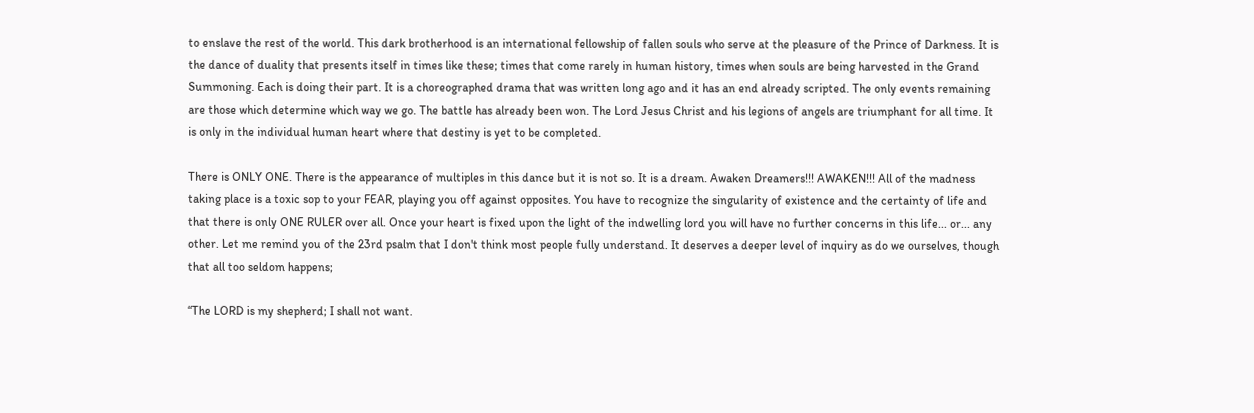to enslave the rest of the world. This dark brotherhood is an international fellowship of fallen souls who serve at the pleasure of the Prince of Darkness. It is the dance of duality that presents itself in times like these; times that come rarely in human history, times when souls are being harvested in the Grand Summoning. Each is doing their part. It is a choreographed drama that was written long ago and it has an end already scripted. The only events remaining are those which determine which way we go. The battle has already been won. The Lord Jesus Christ and his legions of angels are triumphant for all time. It is only in the individual human heart where that destiny is yet to be completed.

There is ONLY ONE. There is the appearance of multiples in this dance but it is not so. It is a dream. Awaken Dreamers!!! AWAKEN!!! All of the madness taking place is a toxic sop to your FEAR, playing you off against opposites. You have to recognize the singularity of existence and the certainty of life and that there is only ONE RULER over all. Once your heart is fixed upon the light of the indwelling lord you will have no further concerns in this life... or... any other. Let me remind you of the 23rd psalm that I don't think most people fully understand. It deserves a deeper level of inquiry as do we ourselves, though that all too seldom happens;

“The LORD is my shepherd; I shall not want.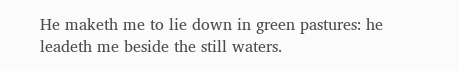He maketh me to lie down in green pastures: he leadeth me beside the still waters.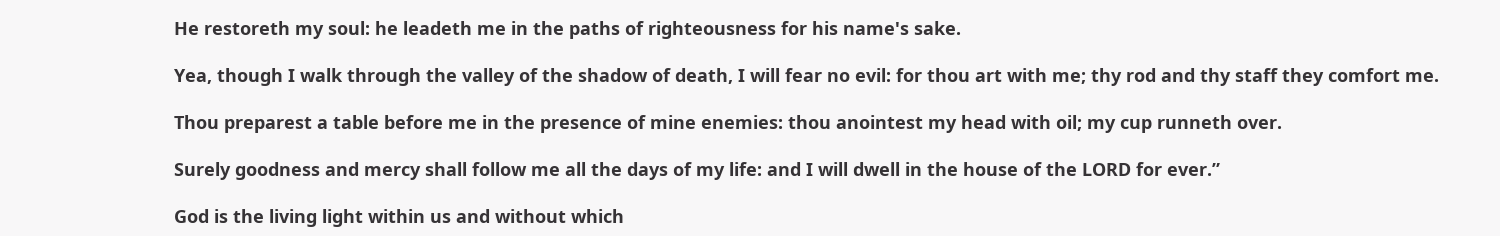He restoreth my soul: he leadeth me in the paths of righteousness for his name's sake.

Yea, though I walk through the valley of the shadow of death, I will fear no evil: for thou art with me; thy rod and thy staff they comfort me.

Thou preparest a table before me in the presence of mine enemies: thou anointest my head with oil; my cup runneth over.

Surely goodness and mercy shall follow me all the days of my life: and I will dwell in the house of the LORD for ever.”

God is the living light within us and without which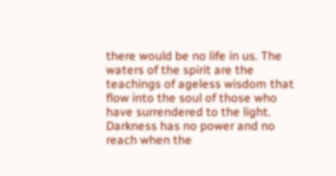there would be no life in us. The waters of the spirit are the teachings of ageless wisdom that flow into the soul of those who have surrendered to the light. Darkness has no power and no reach when the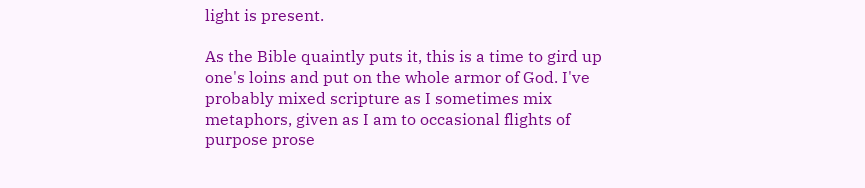light is present.

As the Bible quaintly puts it, this is a time to gird up one's loins and put on the whole armor of God. I've probably mixed scripture as I sometimes mix metaphors, given as I am to occasional flights of purpose prose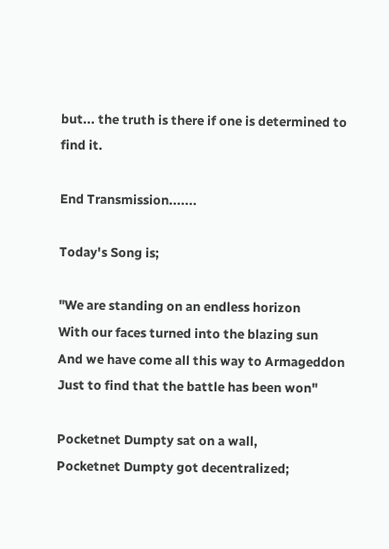but... the truth is there if one is determined to find it.

End Transmission.......

Today's Song is;

"We are standing on an endless horizon
With our faces turned into the blazing sun
And we have come all this way to Armageddon
Just to find that the battle has been won"

Pocketnet Dumpty sat on a wall,
Pocketnet Dumpty got decentralized;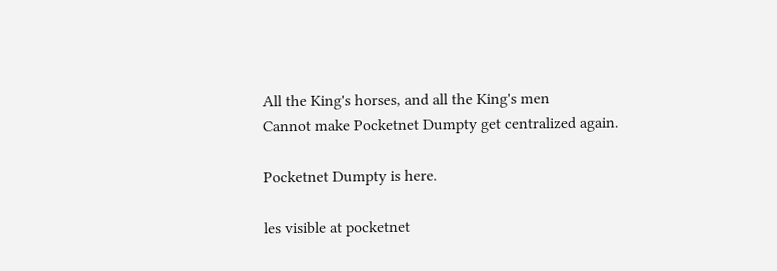All the King's horses, and all the King's men
Cannot make Pocketnet Dumpty get centralized again.

Pocketnet Dumpty is here.

les visible at pocketnet